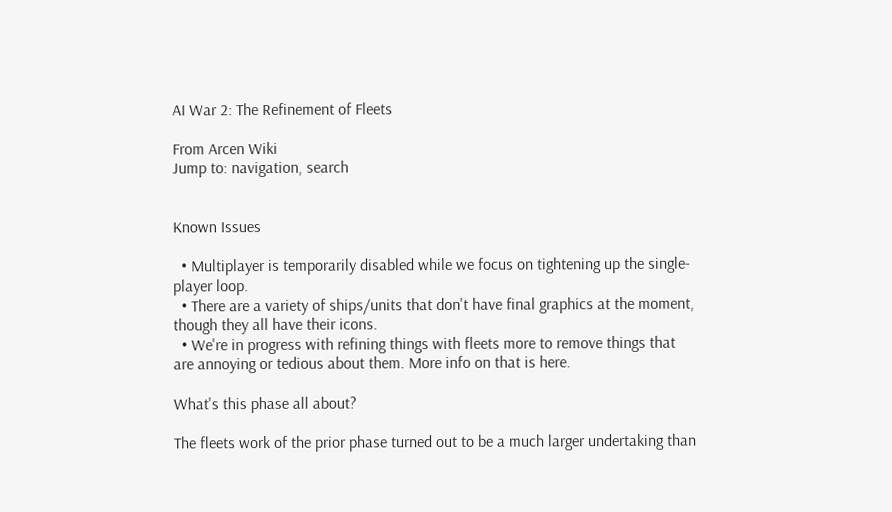AI War 2: The Refinement of Fleets

From Arcen Wiki
Jump to: navigation, search


Known Issues

  • Multiplayer is temporarily disabled while we focus on tightening up the single-player loop.
  • There are a variety of ships/units that don't have final graphics at the moment, though they all have their icons.
  • We're in progress with refining things with fleets more to remove things that are annoying or tedious about them. More info on that is here.

What's this phase all about?

The fleets work of the prior phase turned out to be a much larger undertaking than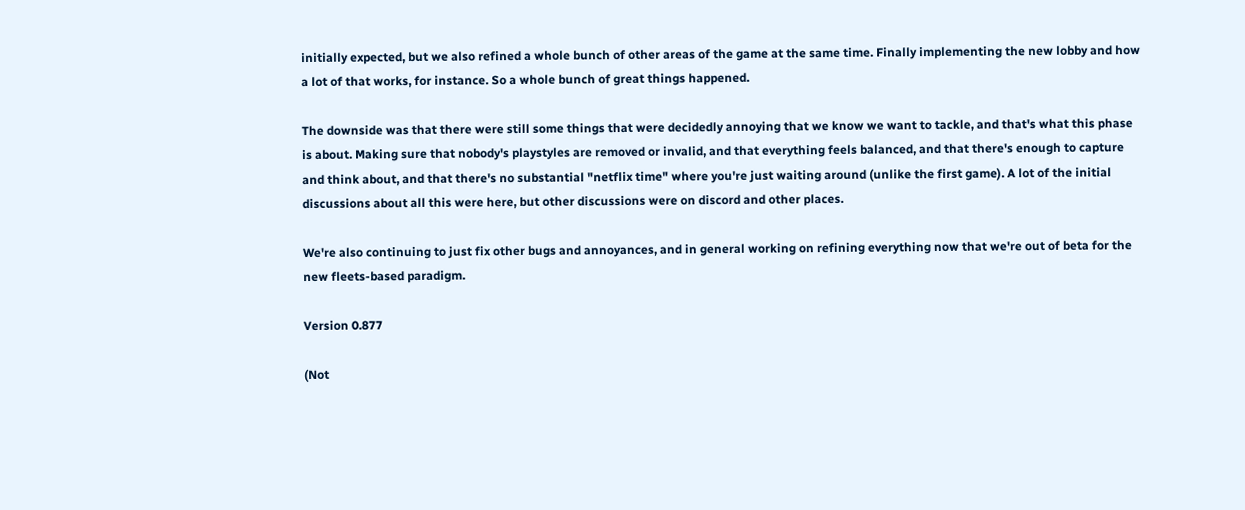initially expected, but we also refined a whole bunch of other areas of the game at the same time. Finally implementing the new lobby and how a lot of that works, for instance. So a whole bunch of great things happened.

The downside was that there were still some things that were decidedly annoying that we know we want to tackle, and that's what this phase is about. Making sure that nobody's playstyles are removed or invalid, and that everything feels balanced, and that there's enough to capture and think about, and that there's no substantial "netflix time" where you're just waiting around (unlike the first game). A lot of the initial discussions about all this were here, but other discussions were on discord and other places.

We're also continuing to just fix other bugs and annoyances, and in general working on refining everything now that we're out of beta for the new fleets-based paradigm.

Version 0.877

(Not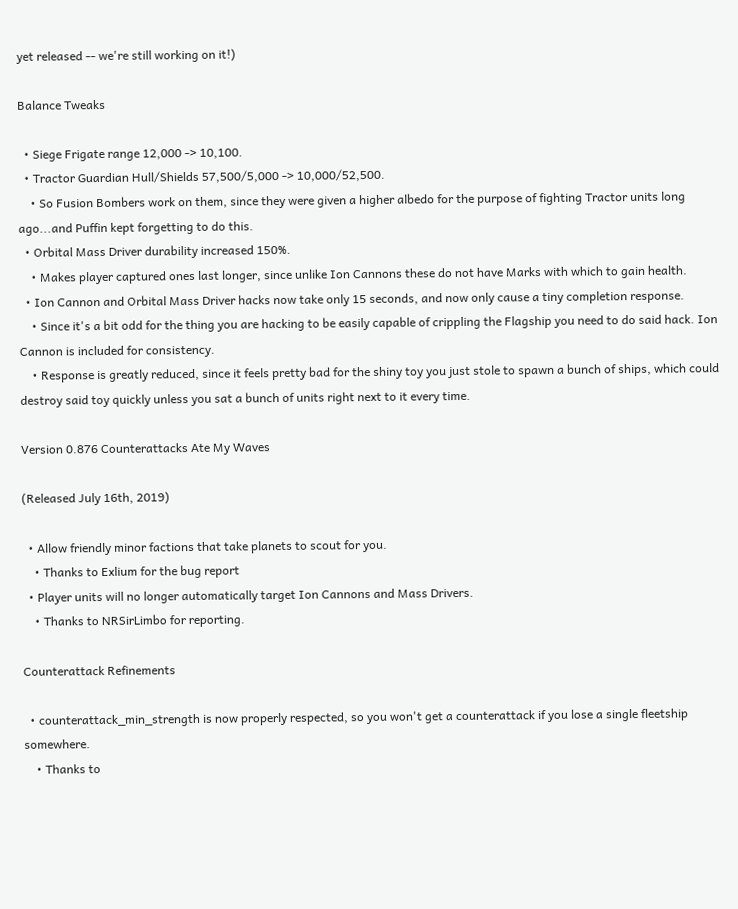yet released -- we're still working on it!)

Balance Tweaks

  • Siege Frigate range 12,000 -> 10,100.
  • Tractor Guardian Hull/Shields 57,500/5,000 -> 10,000/52,500.
    • So Fusion Bombers work on them, since they were given a higher albedo for the purpose of fighting Tractor units long ago...and Puffin kept forgetting to do this.
  • Orbital Mass Driver durability increased 150%.
    • Makes player captured ones last longer, since unlike Ion Cannons these do not have Marks with which to gain health.
  • Ion Cannon and Orbital Mass Driver hacks now take only 15 seconds, and now only cause a tiny completion response.
    • Since it's a bit odd for the thing you are hacking to be easily capable of crippling the Flagship you need to do said hack. Ion Cannon is included for consistency.
    • Response is greatly reduced, since it feels pretty bad for the shiny toy you just stole to spawn a bunch of ships, which could destroy said toy quickly unless you sat a bunch of units right next to it every time.

Version 0.876 Counterattacks Ate My Waves

(Released July 16th, 2019)

  • Allow friendly minor factions that take planets to scout for you.
    • Thanks to Exlium for the bug report
  • Player units will no longer automatically target Ion Cannons and Mass Drivers.
    • Thanks to NRSirLimbo for reporting.

Counterattack Refinements

  • counterattack_min_strength is now properly respected, so you won't get a counterattack if you lose a single fleetship somewhere.
    • Thanks to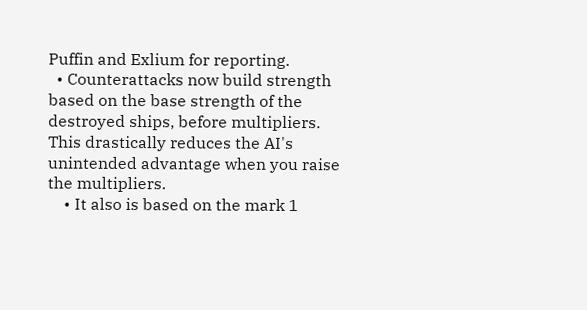Puffin and Exlium for reporting.
  • Counterattacks now build strength based on the base strength of the destroyed ships, before multipliers. This drastically reduces the AI's unintended advantage when you raise the multipliers.
    • It also is based on the mark 1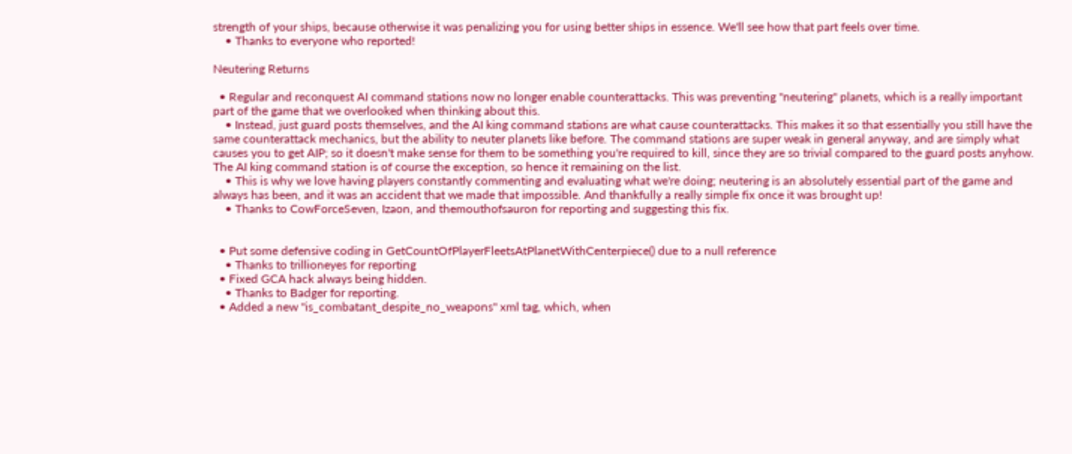strength of your ships, because otherwise it was penalizing you for using better ships in essence. We'll see how that part feels over time.
    • Thanks to everyone who reported!

Neutering Returns

  • Regular and reconquest AI command stations now no longer enable counterattacks. This was preventing "neutering" planets, which is a really important part of the game that we overlooked when thinking about this.
    • Instead, just guard posts themselves, and the AI king command stations are what cause counterattacks. This makes it so that essentially you still have the same counterattack mechanics, but the ability to neuter planets like before. The command stations are super weak in general anyway, and are simply what causes you to get AIP; so it doesn't make sense for them to be something you're required to kill, since they are so trivial compared to the guard posts anyhow. The AI king command station is of course the exception, so hence it remaining on the list.
    • This is why we love having players constantly commenting and evaluating what we're doing; neutering is an absolutely essential part of the game and always has been, and it was an accident that we made that impossible. And thankfully a really simple fix once it was brought up!
    • Thanks to CowForceSeven, Izaon, and themouthofsauron for reporting and suggesting this fix.


  • Put some defensive coding in GetCountOfPlayerFleetsAtPlanetWithCenterpiece() due to a null reference
    • Thanks to trillioneyes for reporting
  • Fixed GCA hack always being hidden.
    • Thanks to Badger for reporting.
  • Added a new "is_combatant_despite_no_weapons" xml tag, which, when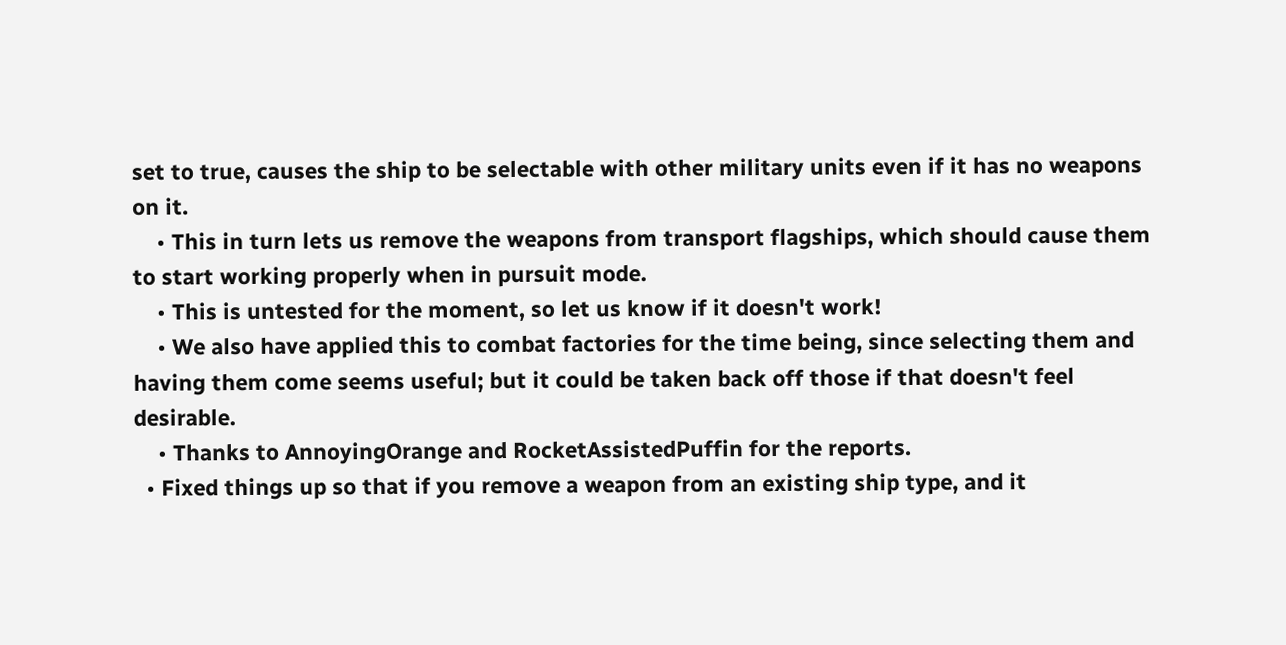set to true, causes the ship to be selectable with other military units even if it has no weapons on it.
    • This in turn lets us remove the weapons from transport flagships, which should cause them to start working properly when in pursuit mode.
    • This is untested for the moment, so let us know if it doesn't work!
    • We also have applied this to combat factories for the time being, since selecting them and having them come seems useful; but it could be taken back off those if that doesn't feel desirable.
    • Thanks to AnnoyingOrange and RocketAssistedPuffin for the reports.
  • Fixed things up so that if you remove a weapon from an existing ship type, and it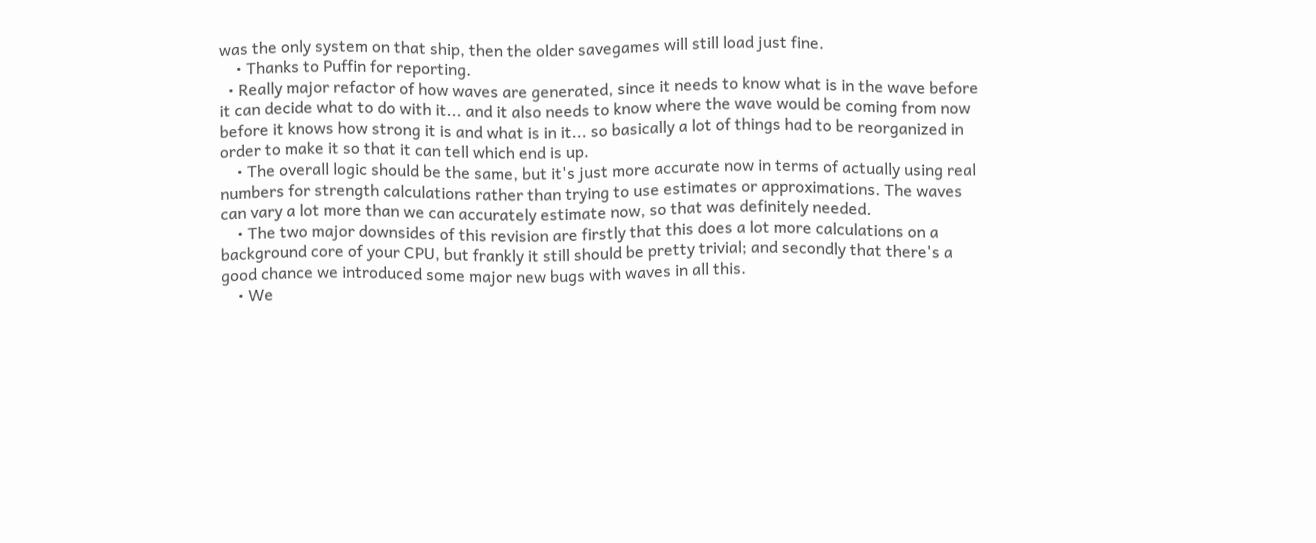was the only system on that ship, then the older savegames will still load just fine.
    • Thanks to Puffin for reporting.
  • Really major refactor of how waves are generated, since it needs to know what is in the wave before it can decide what to do with it... and it also needs to know where the wave would be coming from now before it knows how strong it is and what is in it... so basically a lot of things had to be reorganized in order to make it so that it can tell which end is up.
    • The overall logic should be the same, but it's just more accurate now in terms of actually using real numbers for strength calculations rather than trying to use estimates or approximations. The waves can vary a lot more than we can accurately estimate now, so that was definitely needed.
    • The two major downsides of this revision are firstly that this does a lot more calculations on a background core of your CPU, but frankly it still should be pretty trivial; and secondly that there's a good chance we introduced some major new bugs with waves in all this.
    • We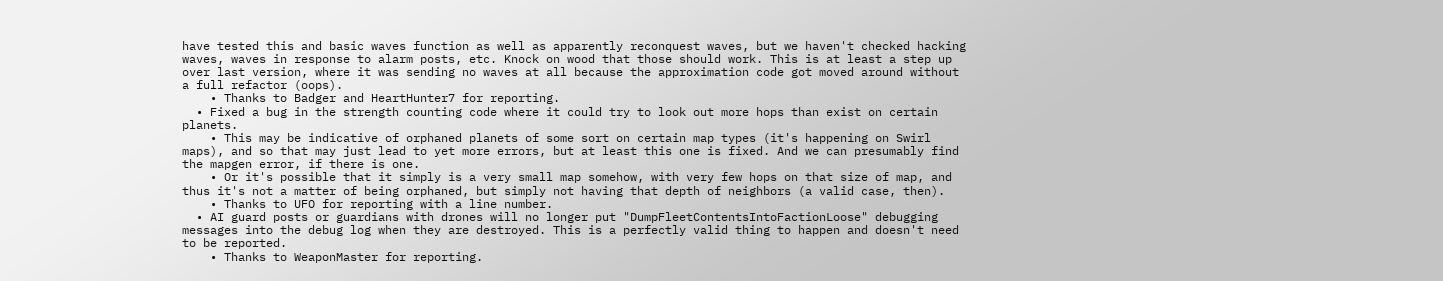have tested this and basic waves function as well as apparently reconquest waves, but we haven't checked hacking waves, waves in response to alarm posts, etc. Knock on wood that those should work. This is at least a step up over last version, where it was sending no waves at all because the approximation code got moved around without a full refactor (oops).
    • Thanks to Badger and HeartHunter7 for reporting.
  • Fixed a bug in the strength counting code where it could try to look out more hops than exist on certain planets.
    • This may be indicative of orphaned planets of some sort on certain map types (it's happening on Swirl maps), and so that may just lead to yet more errors, but at least this one is fixed. And we can presumably find the mapgen error, if there is one.
    • Or it's possible that it simply is a very small map somehow, with very few hops on that size of map, and thus it's not a matter of being orphaned, but simply not having that depth of neighbors (a valid case, then).
    • Thanks to UFO for reporting with a line number.
  • AI guard posts or guardians with drones will no longer put "DumpFleetContentsIntoFactionLoose" debugging messages into the debug log when they are destroyed. This is a perfectly valid thing to happen and doesn't need to be reported.
    • Thanks to WeaponMaster for reporting.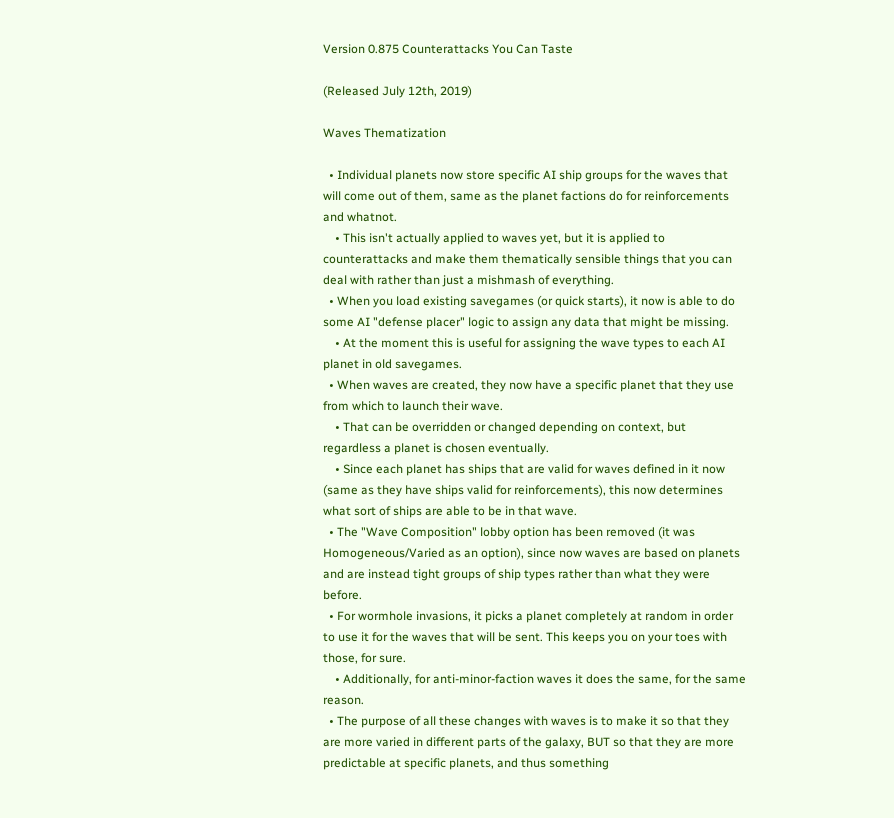Version 0.875 Counterattacks You Can Taste

(Released July 12th, 2019)

Waves Thematization

  • Individual planets now store specific AI ship groups for the waves that will come out of them, same as the planet factions do for reinforcements and whatnot.
    • This isn't actually applied to waves yet, but it is applied to counterattacks and make them thematically sensible things that you can deal with rather than just a mishmash of everything.
  • When you load existing savegames (or quick starts), it now is able to do some AI "defense placer" logic to assign any data that might be missing.
    • At the moment this is useful for assigning the wave types to each AI planet in old savegames.
  • When waves are created, they now have a specific planet that they use from which to launch their wave.
    • That can be overridden or changed depending on context, but regardless a planet is chosen eventually.
    • Since each planet has ships that are valid for waves defined in it now (same as they have ships valid for reinforcements), this now determines what sort of ships are able to be in that wave.
  • The "Wave Composition" lobby option has been removed (it was Homogeneous/Varied as an option), since now waves are based on planets and are instead tight groups of ship types rather than what they were before.
  • For wormhole invasions, it picks a planet completely at random in order to use it for the waves that will be sent. This keeps you on your toes with those, for sure.
    • Additionally, for anti-minor-faction waves it does the same, for the same reason.
  • The purpose of all these changes with waves is to make it so that they are more varied in different parts of the galaxy, BUT so that they are more predictable at specific planets, and thus something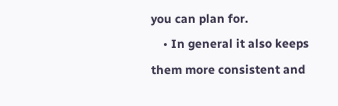you can plan for.
    • In general it also keeps them more consistent and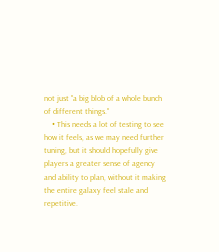not just "a big blob of a whole bunch of different things."
    • This needs a lot of testing to see how it feels, as we may need further tuning, but it should hopefully give players a greater sense of agency and ability to plan, without it making the entire galaxy feel stale and repetitive.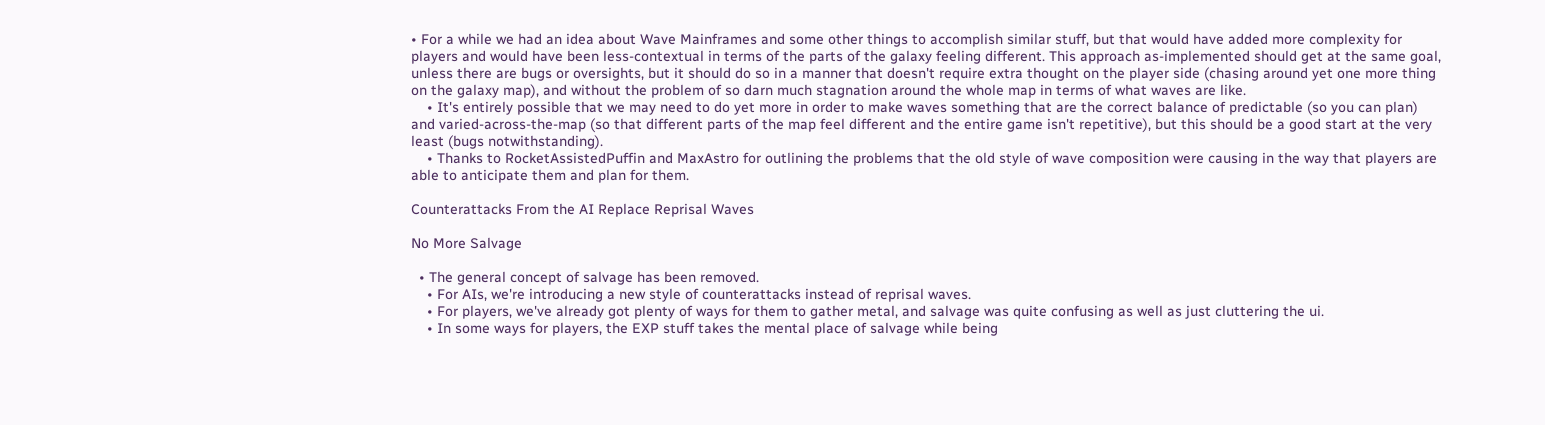• For a while we had an idea about Wave Mainframes and some other things to accomplish similar stuff, but that would have added more complexity for players and would have been less-contextual in terms of the parts of the galaxy feeling different. This approach as-implemented should get at the same goal, unless there are bugs or oversights, but it should do so in a manner that doesn't require extra thought on the player side (chasing around yet one more thing on the galaxy map), and without the problem of so darn much stagnation around the whole map in terms of what waves are like.
    • It's entirely possible that we may need to do yet more in order to make waves something that are the correct balance of predictable (so you can plan) and varied-across-the-map (so that different parts of the map feel different and the entire game isn't repetitive), but this should be a good start at the very least (bugs notwithstanding).
    • Thanks to RocketAssistedPuffin and MaxAstro for outlining the problems that the old style of wave composition were causing in the way that players are able to anticipate them and plan for them.

Counterattacks From the AI Replace Reprisal Waves

No More Salvage

  • The general concept of salvage has been removed.
    • For AIs, we're introducing a new style of counterattacks instead of reprisal waves.
    • For players, we've already got plenty of ways for them to gather metal, and salvage was quite confusing as well as just cluttering the ui.
    • In some ways for players, the EXP stuff takes the mental place of salvage while being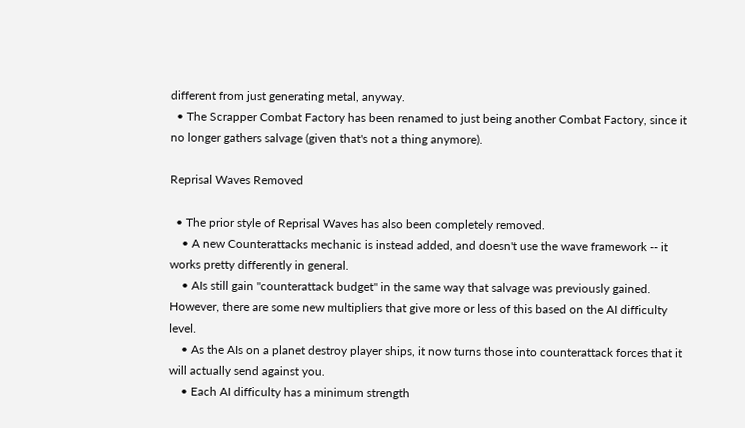different from just generating metal, anyway.
  • The Scrapper Combat Factory has been renamed to just being another Combat Factory, since it no longer gathers salvage (given that's not a thing anymore).

Reprisal Waves Removed

  • The prior style of Reprisal Waves has also been completely removed.
    • A new Counterattacks mechanic is instead added, and doesn't use the wave framework -- it works pretty differently in general.
    • AIs still gain "counterattack budget" in the same way that salvage was previously gained. However, there are some new multipliers that give more or less of this based on the AI difficulty level.
    • As the AIs on a planet destroy player ships, it now turns those into counterattack forces that it will actually send against you.
    • Each AI difficulty has a minimum strength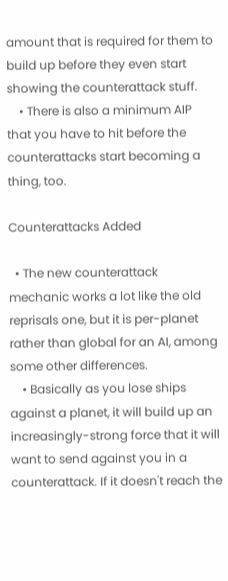amount that is required for them to build up before they even start showing the counterattack stuff.
    • There is also a minimum AIP that you have to hit before the counterattacks start becoming a thing, too.

Counterattacks Added

  • The new counterattack mechanic works a lot like the old reprisals one, but it is per-planet rather than global for an AI, among some other differences.
    • Basically as you lose ships against a planet, it will build up an increasingly-strong force that it will want to send against you in a counterattack. If it doesn't reach the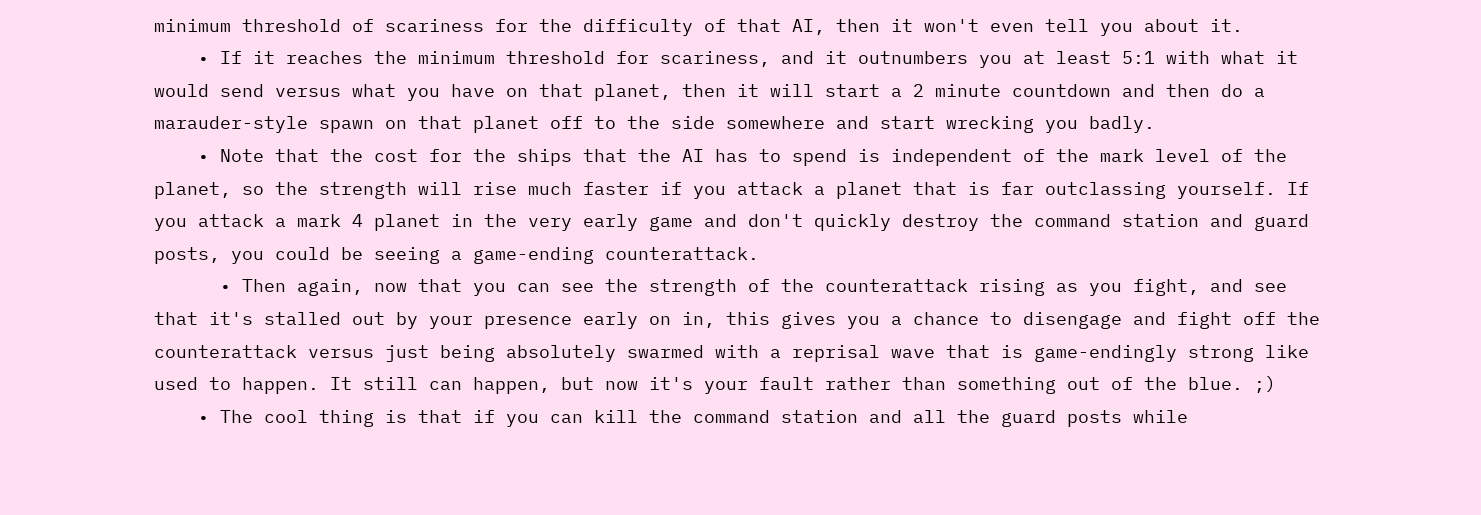minimum threshold of scariness for the difficulty of that AI, then it won't even tell you about it.
    • If it reaches the minimum threshold for scariness, and it outnumbers you at least 5:1 with what it would send versus what you have on that planet, then it will start a 2 minute countdown and then do a marauder-style spawn on that planet off to the side somewhere and start wrecking you badly.
    • Note that the cost for the ships that the AI has to spend is independent of the mark level of the planet, so the strength will rise much faster if you attack a planet that is far outclassing yourself. If you attack a mark 4 planet in the very early game and don't quickly destroy the command station and guard posts, you could be seeing a game-ending counterattack.
      • Then again, now that you can see the strength of the counterattack rising as you fight, and see that it's stalled out by your presence early on in, this gives you a chance to disengage and fight off the counterattack versus just being absolutely swarmed with a reprisal wave that is game-endingly strong like used to happen. It still can happen, but now it's your fault rather than something out of the blue. ;)
    • The cool thing is that if you can kill the command station and all the guard posts while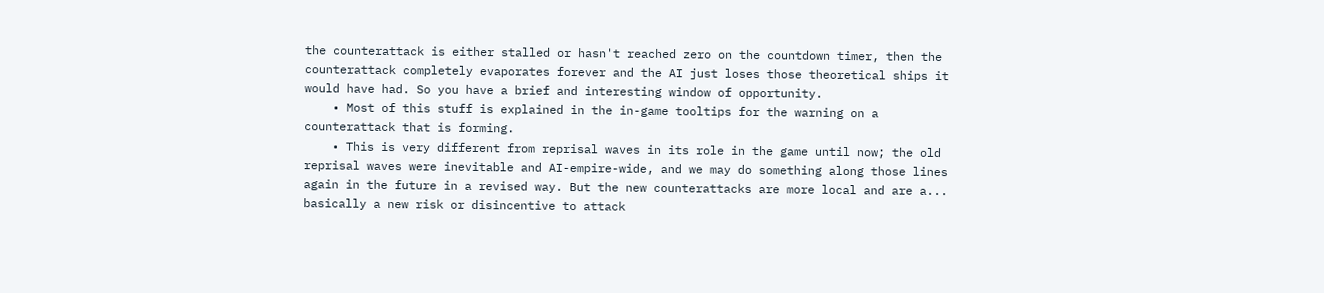the counterattack is either stalled or hasn't reached zero on the countdown timer, then the counterattack completely evaporates forever and the AI just loses those theoretical ships it would have had. So you have a brief and interesting window of opportunity.
    • Most of this stuff is explained in the in-game tooltips for the warning on a counterattack that is forming.
    • This is very different from reprisal waves in its role in the game until now; the old reprisal waves were inevitable and AI-empire-wide, and we may do something along those lines again in the future in a revised way. But the new counterattacks are more local and are a... basically a new risk or disincentive to attack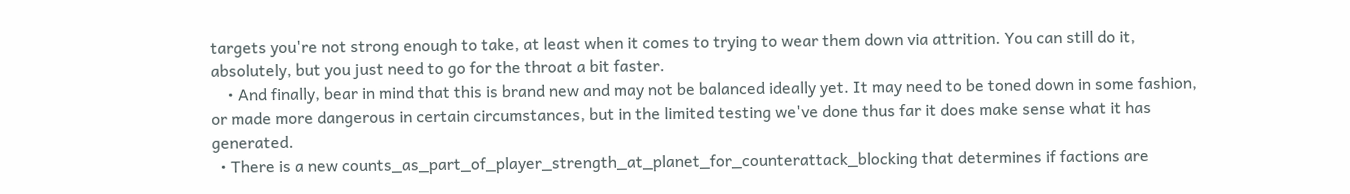targets you're not strong enough to take, at least when it comes to trying to wear them down via attrition. You can still do it, absolutely, but you just need to go for the throat a bit faster.
    • And finally, bear in mind that this is brand new and may not be balanced ideally yet. It may need to be toned down in some fashion, or made more dangerous in certain circumstances, but in the limited testing we've done thus far it does make sense what it has generated.
  • There is a new counts_as_part_of_player_strength_at_planet_for_counterattack_blocking that determines if factions are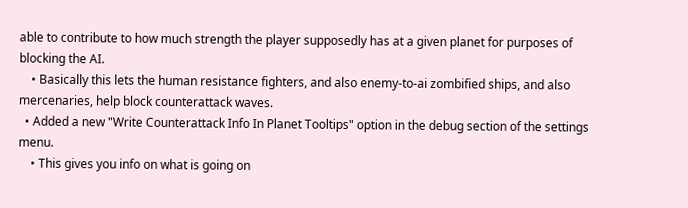able to contribute to how much strength the player supposedly has at a given planet for purposes of blocking the AI.
    • Basically this lets the human resistance fighters, and also enemy-to-ai zombified ships, and also mercenaries, help block counterattack waves.
  • Added a new "Write Counterattack Info In Planet Tooltips" option in the debug section of the settings menu.
    • This gives you info on what is going on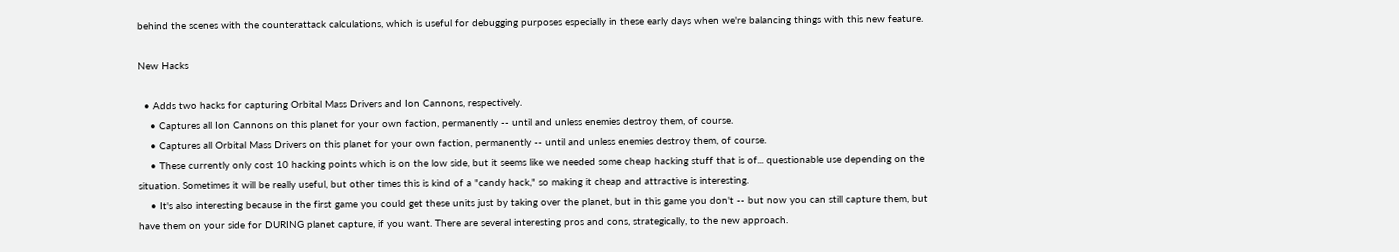behind the scenes with the counterattack calculations, which is useful for debugging purposes especially in these early days when we're balancing things with this new feature.

New Hacks

  • Adds two hacks for capturing Orbital Mass Drivers and Ion Cannons, respectively.
    • Captures all Ion Cannons on this planet for your own faction, permanently -- until and unless enemies destroy them, of course.
    • Captures all Orbital Mass Drivers on this planet for your own faction, permanently -- until and unless enemies destroy them, of course.
    • These currently only cost 10 hacking points which is on the low side, but it seems like we needed some cheap hacking stuff that is of... questionable use depending on the situation. Sometimes it will be really useful, but other times this is kind of a "candy hack," so making it cheap and attractive is interesting.
    • It's also interesting because in the first game you could get these units just by taking over the planet, but in this game you don't -- but now you can still capture them, but have them on your side for DURING planet capture, if you want. There are several interesting pros and cons, strategically, to the new approach.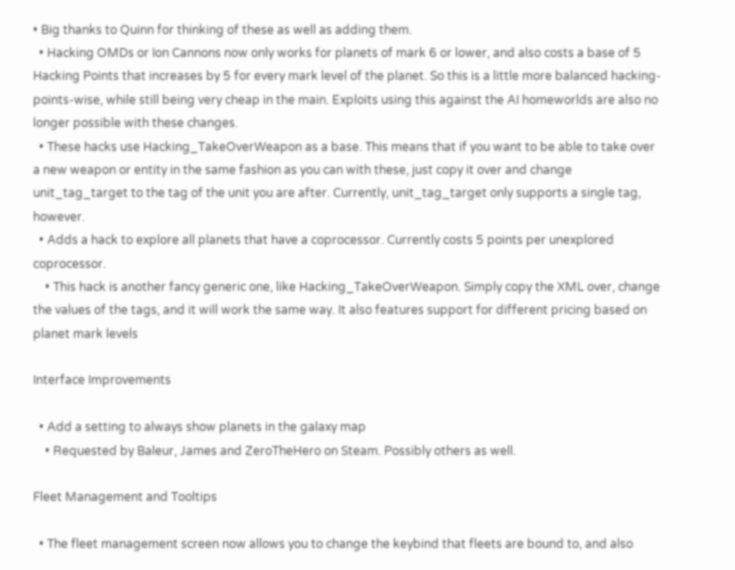• Big thanks to Quinn for thinking of these as well as adding them.
  • Hacking OMDs or Ion Cannons now only works for planets of mark 6 or lower, and also costs a base of 5 Hacking Points that increases by 5 for every mark level of the planet. So this is a little more balanced hacking-points-wise, while still being very cheap in the main. Exploits using this against the AI homeworlds are also no longer possible with these changes.
  • These hacks use Hacking_TakeOverWeapon as a base. This means that if you want to be able to take over a new weapon or entity in the same fashion as you can with these, just copy it over and change unit_tag_target to the tag of the unit you are after. Currently, unit_tag_target only supports a single tag, however.
  • Adds a hack to explore all planets that have a coprocessor. Currently costs 5 points per unexplored coprocessor.
    • This hack is another fancy generic one, like Hacking_TakeOverWeapon. Simply copy the XML over, change the values of the tags, and it will work the same way. It also features support for different pricing based on planet mark levels

Interface Improvements

  • Add a setting to always show planets in the galaxy map
    • Requested by Baleur, James and ZeroTheHero on Steam. Possibly others as well.

Fleet Management and Tooltips

  • The fleet management screen now allows you to change the keybind that fleets are bound to, and also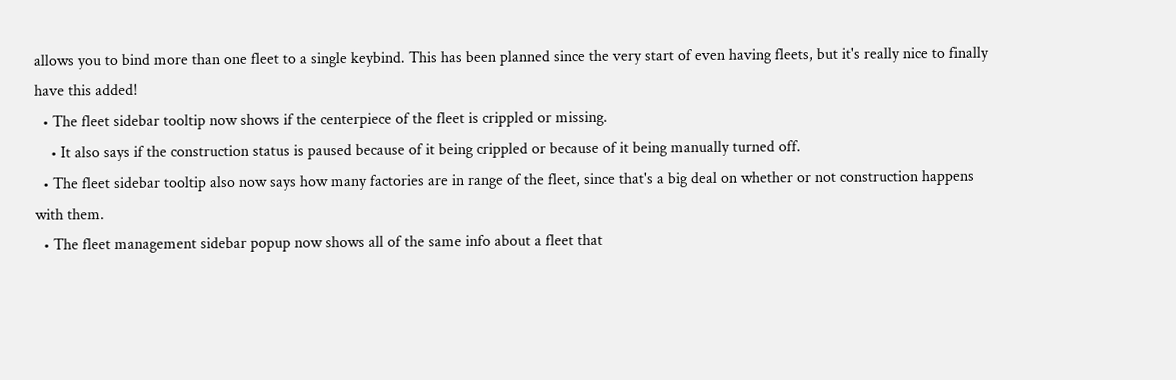allows you to bind more than one fleet to a single keybind. This has been planned since the very start of even having fleets, but it's really nice to finally have this added!
  • The fleet sidebar tooltip now shows if the centerpiece of the fleet is crippled or missing.
    • It also says if the construction status is paused because of it being crippled or because of it being manually turned off.
  • The fleet sidebar tooltip also now says how many factories are in range of the fleet, since that's a big deal on whether or not construction happens with them.
  • The fleet management sidebar popup now shows all of the same info about a fleet that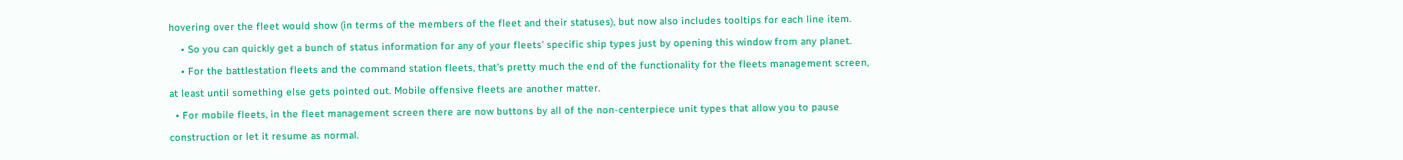hovering over the fleet would show (in terms of the members of the fleet and their statuses), but now also includes tooltips for each line item.
    • So you can quickly get a bunch of status information for any of your fleets' specific ship types just by opening this window from any planet.
    • For the battlestation fleets and the command station fleets, that's pretty much the end of the functionality for the fleets management screen, at least until something else gets pointed out. Mobile offensive fleets are another matter.
  • For mobile fleets, in the fleet management screen there are now buttons by all of the non-centerpiece unit types that allow you to pause construction or let it resume as normal.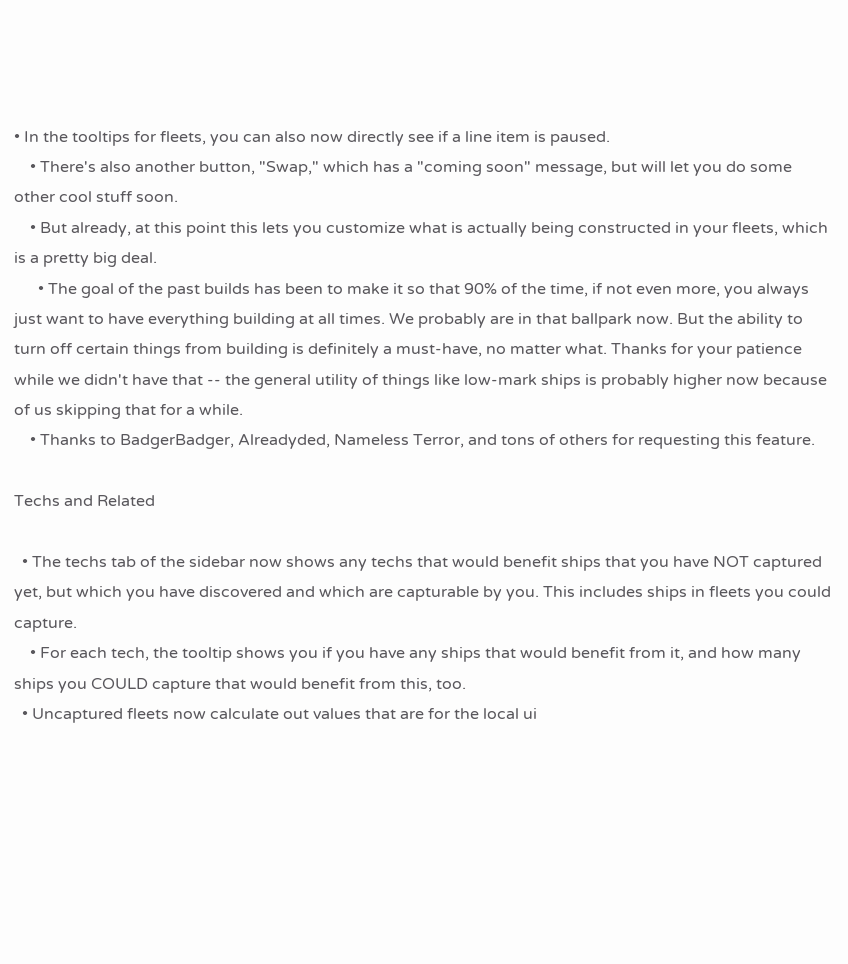• In the tooltips for fleets, you can also now directly see if a line item is paused.
    • There's also another button, "Swap," which has a "coming soon" message, but will let you do some other cool stuff soon.
    • But already, at this point this lets you customize what is actually being constructed in your fleets, which is a pretty big deal.
      • The goal of the past builds has been to make it so that 90% of the time, if not even more, you always just want to have everything building at all times. We probably are in that ballpark now. But the ability to turn off certain things from building is definitely a must-have, no matter what. Thanks for your patience while we didn't have that -- the general utility of things like low-mark ships is probably higher now because of us skipping that for a while.
    • Thanks to BadgerBadger, Alreadyded, Nameless Terror, and tons of others for requesting this feature.

Techs and Related

  • The techs tab of the sidebar now shows any techs that would benefit ships that you have NOT captured yet, but which you have discovered and which are capturable by you. This includes ships in fleets you could capture.
    • For each tech, the tooltip shows you if you have any ships that would benefit from it, and how many ships you COULD capture that would benefit from this, too.
  • Uncaptured fleets now calculate out values that are for the local ui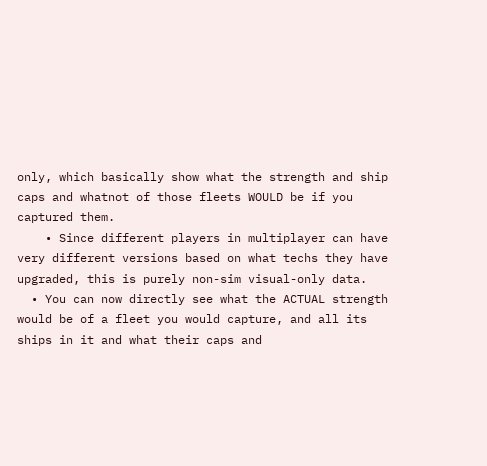only, which basically show what the strength and ship caps and whatnot of those fleets WOULD be if you captured them.
    • Since different players in multiplayer can have very different versions based on what techs they have upgraded, this is purely non-sim visual-only data.
  • You can now directly see what the ACTUAL strength would be of a fleet you would capture, and all its ships in it and what their caps and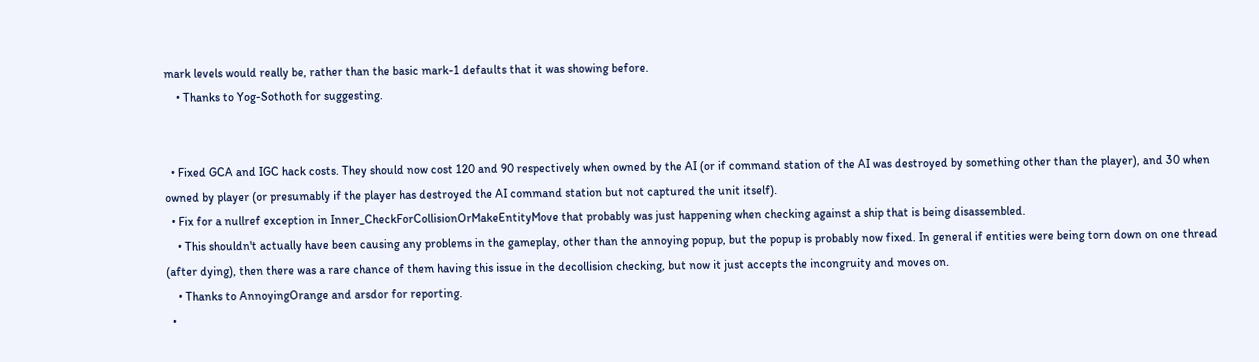mark levels would really be, rather than the basic mark-1 defaults that it was showing before.
    • Thanks to Yog-Sothoth for suggesting.


  • Fixed GCA and IGC hack costs. They should now cost 120 and 90 respectively when owned by the AI (or if command station of the AI was destroyed by something other than the player), and 30 when owned by player (or presumably if the player has destroyed the AI command station but not captured the unit itself).
  • Fix for a nullref exception in Inner_CheckForCollisionOrMakeEntityMove that probably was just happening when checking against a ship that is being disassembled.
    • This shouldn't actually have been causing any problems in the gameplay, other than the annoying popup, but the popup is probably now fixed. In general if entities were being torn down on one thread (after dying), then there was a rare chance of them having this issue in the decollision checking, but now it just accepts the incongruity and moves on.
    • Thanks to AnnoyingOrange and arsdor for reporting.
  •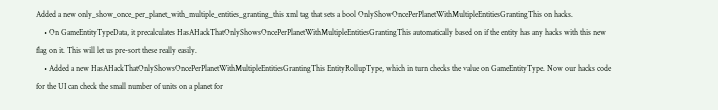Added a new only_show_once_per_planet_with_multiple_entities_granting_this xml tag that sets a bool OnlyShowOncePerPlanetWithMultipleEntitiesGrantingThis on hacks.
    • On GameEntityTypeData, it precalculates HasAHackThatOnlyShowsOncePerPlanetWithMultipleEntitiesGrantingThis automatically based on if the entity has any hacks with this new flag on it. This will let us pre-sort these really easily.
    • Added a new HasAHackThatOnlyShowsOncePerPlanetWithMultipleEntitiesGrantingThis EntityRollupType, which in turn checks the value on GameEntityType. Now our hacks code for the UI can check the small number of units on a planet for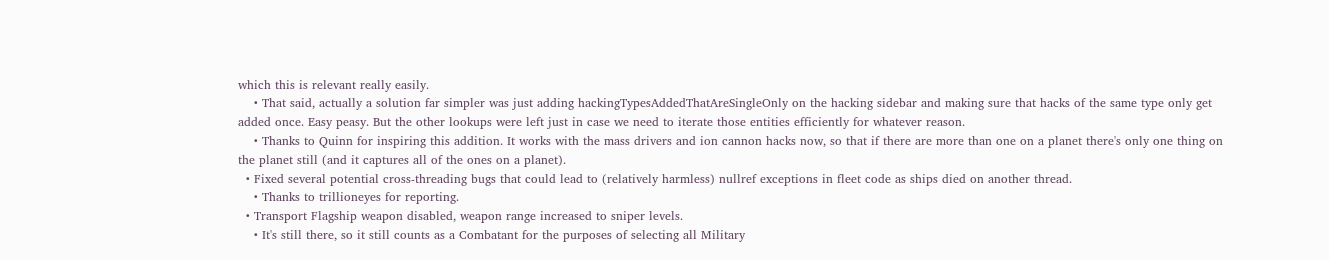which this is relevant really easily.
    • That said, actually a solution far simpler was just adding hackingTypesAddedThatAreSingleOnly on the hacking sidebar and making sure that hacks of the same type only get added once. Easy peasy. But the other lookups were left just in case we need to iterate those entities efficiently for whatever reason.
    • Thanks to Quinn for inspiring this addition. It works with the mass drivers and ion cannon hacks now, so that if there are more than one on a planet there's only one thing on the planet still (and it captures all of the ones on a planet).
  • Fixed several potential cross-threading bugs that could lead to (relatively harmless) nullref exceptions in fleet code as ships died on another thread.
    • Thanks to trillioneyes for reporting.
  • Transport Flagship weapon disabled, weapon range increased to sniper levels.
    • It's still there, so it still counts as a Combatant for the purposes of selecting all Military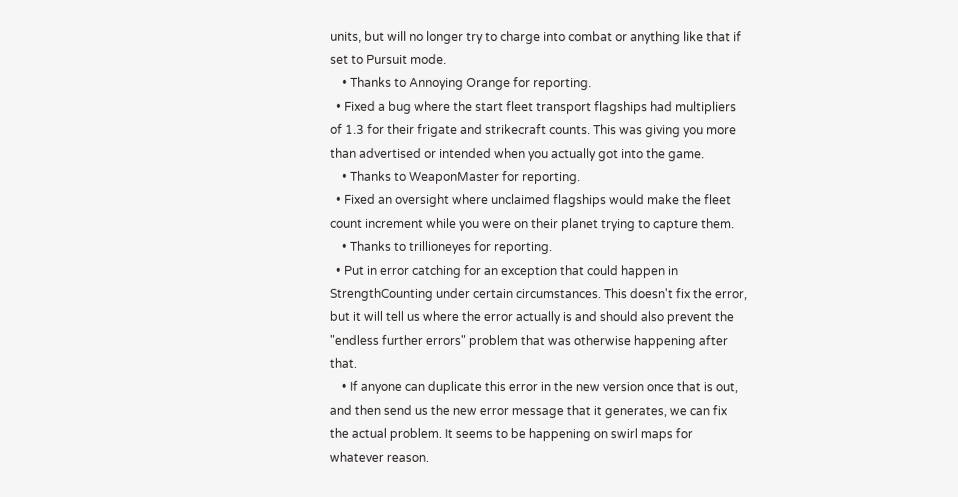units, but will no longer try to charge into combat or anything like that if set to Pursuit mode.
    • Thanks to Annoying Orange for reporting.
  • Fixed a bug where the start fleet transport flagships had multipliers of 1.3 for their frigate and strikecraft counts. This was giving you more than advertised or intended when you actually got into the game.
    • Thanks to WeaponMaster for reporting.
  • Fixed an oversight where unclaimed flagships would make the fleet count increment while you were on their planet trying to capture them.
    • Thanks to trillioneyes for reporting.
  • Put in error catching for an exception that could happen in StrengthCounting under certain circumstances. This doesn't fix the error, but it will tell us where the error actually is and should also prevent the "endless further errors" problem that was otherwise happening after that.
    • If anyone can duplicate this error in the new version once that is out, and then send us the new error message that it generates, we can fix the actual problem. It seems to be happening on swirl maps for whatever reason.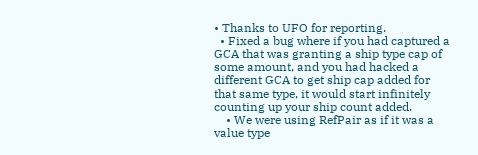• Thanks to UFO for reporting.
  • Fixed a bug where if you had captured a GCA that was granting a ship type cap of some amount, and you had hacked a different GCA to get ship cap added for that same type, it would start infinitely counting up your ship count added.
    • We were using RefPair as if it was a value type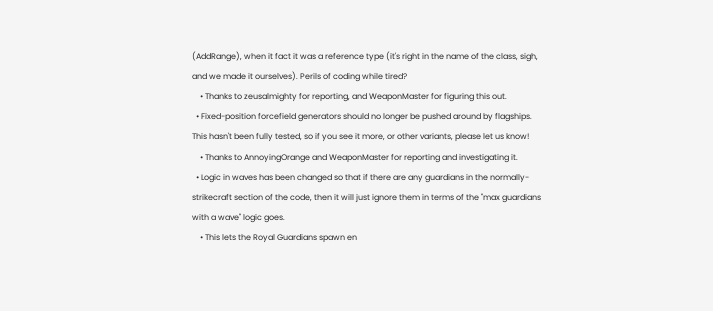(AddRange), when it fact it was a reference type (it's right in the name of the class, sigh, and we made it ourselves). Perils of coding while tired?
    • Thanks to zeusalmighty for reporting, and WeaponMaster for figuring this out.
  • Fixed-position forcefield generators should no longer be pushed around by flagships. This hasn't been fully tested, so if you see it more, or other variants, please let us know!
    • Thanks to AnnoyingOrange and WeaponMaster for reporting and investigating it.
  • Logic in waves has been changed so that if there are any guardians in the normally-strikecraft section of the code, then it will just ignore them in terms of the "max guardians with a wave" logic goes.
    • This lets the Royal Guardians spawn en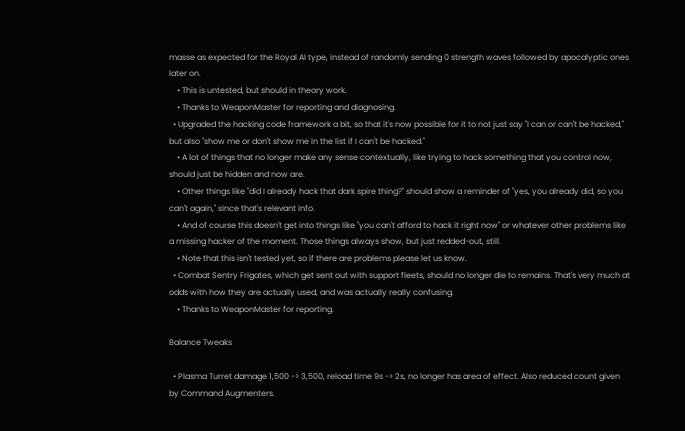masse as expected for the Royal AI type, instead of randomly sending 0 strength waves followed by apocalyptic ones later on.
    • This is untested, but should in theory work.
    • Thanks to WeaponMaster for reporting and diagnosing.
  • Upgraded the hacking code framework a bit, so that it's now possible for it to not just say "I can or can't be hacked," but also "show me or don't show me in the list if I can't be hacked."
    • A lot of things that no longer make any sense contextually, like trying to hack something that you control now, should just be hidden and now are.
    • Other things like "did I already hack that dark spire thing?" should show a reminder of "yes, you already did, so you can't again," since that's relevant info.
    • And of course this doesn't get into things like "you can't afford to hack it right now" or whatever other problems like a missing hacker of the moment. Those things always show, but just redded-out, still.
    • Note that this isn't tested yet, so if there are problems please let us know.
  • Combat Sentry Frigates, which get sent out with support fleets, should no longer die to remains. That's very much at odds with how they are actually used, and was actually really confusing.
    • Thanks to WeaponMaster for reporting.

Balance Tweaks

  • Plasma Turret damage 1,500 -> 3,500, reload time 9s -> 2s, no longer has area of effect. Also reduced count given by Command Augmenters.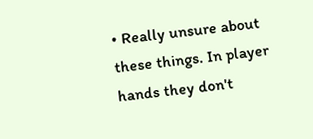• Really unsure about these things. In player hands they don't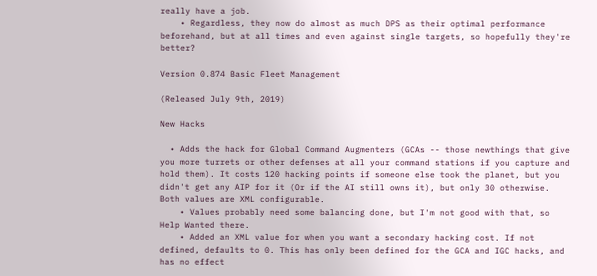really have a job.
    • Regardless, they now do almost as much DPS as their optimal performance beforehand, but at all times and even against single targets, so hopefully they're better?

Version 0.874 Basic Fleet Management

(Released July 9th, 2019)

New Hacks

  • Adds the hack for Global Command Augmenters (GCAs -- those newthings that give you more turrets or other defenses at all your command stations if you capture and hold them). It costs 120 hacking points if someone else took the planet, but you didn't get any AIP for it (Or if the AI still owns it), but only 30 otherwise. Both values are XML configurable.
    • Values probably need some balancing done, but I'm not good with that, so Help Wanted there.
    • Added an XML value for when you want a secondary hacking cost. If not defined, defaults to 0. This has only been defined for the GCA and IGC hacks, and has no effect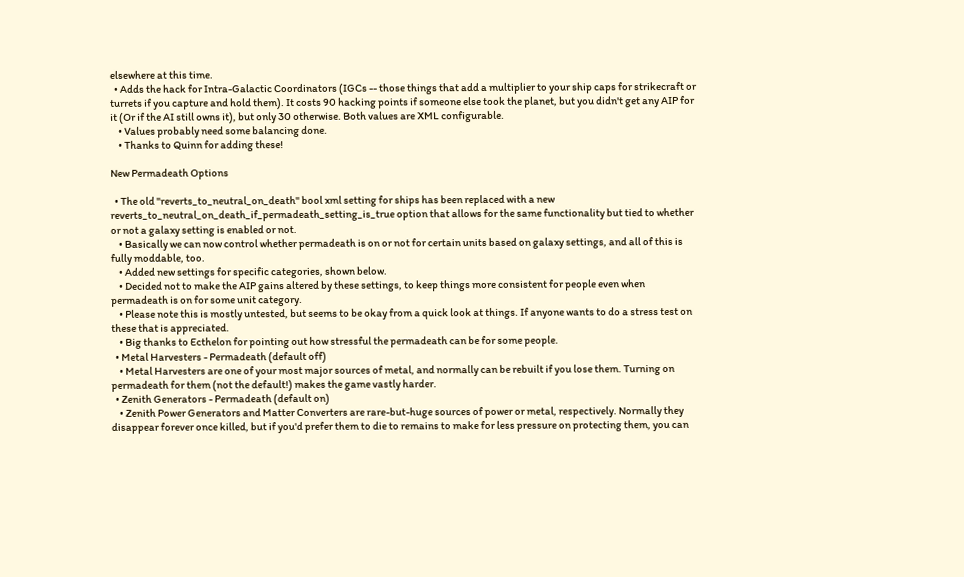elsewhere at this time.
  • Adds the hack for Intra-Galactic Coordinators (IGCs -- those things that add a multiplier to your ship caps for strikecraft or turrets if you capture and hold them). It costs 90 hacking points if someone else took the planet, but you didn't get any AIP for it (Or if the AI still owns it), but only 30 otherwise. Both values are XML configurable.
    • Values probably need some balancing done.
    • Thanks to Quinn for adding these!

New Permadeath Options

  • The old "reverts_to_neutral_on_death" bool xml setting for ships has been replaced with a new reverts_to_neutral_on_death_if_permadeath_setting_is_true option that allows for the same functionality but tied to whether or not a galaxy setting is enabled or not.
    • Basically we can now control whether permadeath is on or not for certain units based on galaxy settings, and all of this is fully moddable, too.
    • Added new settings for specific categories, shown below.
    • Decided not to make the AIP gains altered by these settings, to keep things more consistent for people even when permadeath is on for some unit category.
    • Please note this is mostly untested, but seems to be okay from a quick look at things. If anyone wants to do a stress test on these that is appreciated.
    • Big thanks to Ecthelon for pointing out how stressful the permadeath can be for some people.
  • Metal Harvesters - Permadeath (default off)
    • Metal Harvesters are one of your most major sources of metal, and normally can be rebuilt if you lose them. Turning on permadeath for them (not the default!) makes the game vastly harder.
  • Zenith Generators - Permadeath (default on)
    • Zenith Power Generators and Matter Converters are rare-but-huge sources of power or metal, respectively. Normally they disappear forever once killed, but if you'd prefer them to die to remains to make for less pressure on protecting them, you can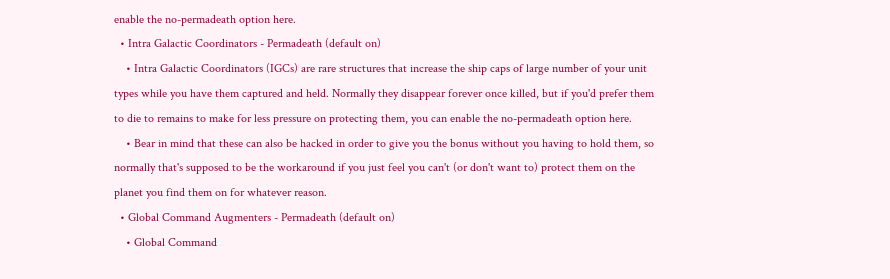enable the no-permadeath option here.
  • Intra Galactic Coordinators - Permadeath (default on)
    • Intra Galactic Coordinators (IGCs) are rare structures that increase the ship caps of large number of your unit types while you have them captured and held. Normally they disappear forever once killed, but if you'd prefer them to die to remains to make for less pressure on protecting them, you can enable the no-permadeath option here.
    • Bear in mind that these can also be hacked in order to give you the bonus without you having to hold them, so normally that's supposed to be the workaround if you just feel you can't (or don't want to) protect them on the planet you find them on for whatever reason.
  • Global Command Augmenters - Permadeath (default on)
    • Global Command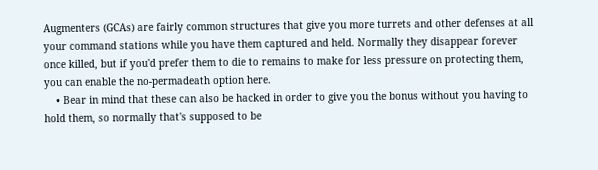Augmenters (GCAs) are fairly common structures that give you more turrets and other defenses at all your command stations while you have them captured and held. Normally they disappear forever once killed, but if you'd prefer them to die to remains to make for less pressure on protecting them, you can enable the no-permadeath option here.
    • Bear in mind that these can also be hacked in order to give you the bonus without you having to hold them, so normally that's supposed to be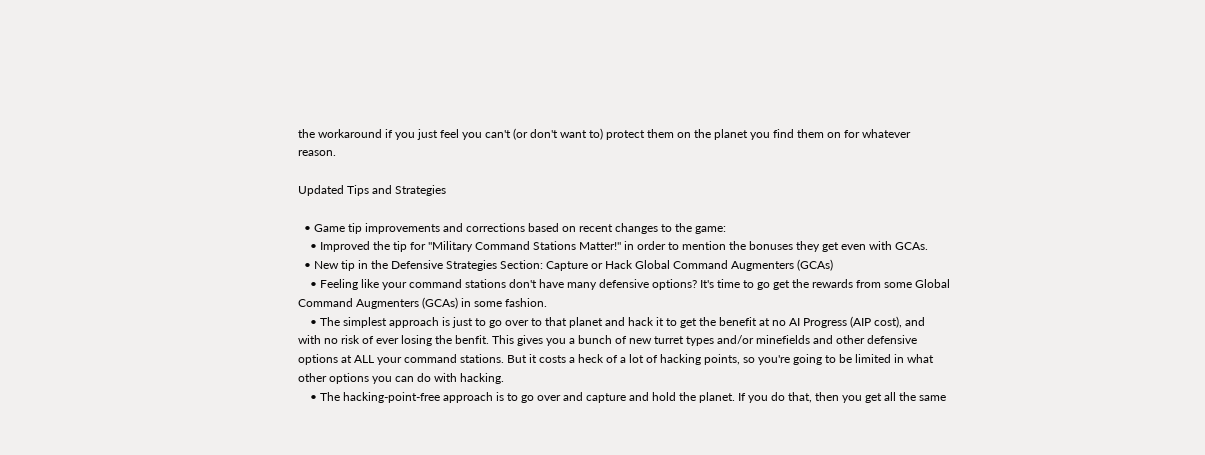the workaround if you just feel you can't (or don't want to) protect them on the planet you find them on for whatever reason.

Updated Tips and Strategies

  • Game tip improvements and corrections based on recent changes to the game:
    • Improved the tip for "Military Command Stations Matter!" in order to mention the bonuses they get even with GCAs.
  • New tip in the Defensive Strategies Section: Capture or Hack Global Command Augmenters (GCAs)
    • Feeling like your command stations don't have many defensive options? It's time to go get the rewards from some Global Command Augmenters (GCAs) in some fashion.
    • The simplest approach is just to go over to that planet and hack it to get the benefit at no AI Progress (AIP cost), and with no risk of ever losing the benfit. This gives you a bunch of new turret types and/or minefields and other defensive options at ALL your command stations. But it costs a heck of a lot of hacking points, so you're going to be limited in what other options you can do with hacking.
    • The hacking-point-free approach is to go over and capture and hold the planet. If you do that, then you get all the same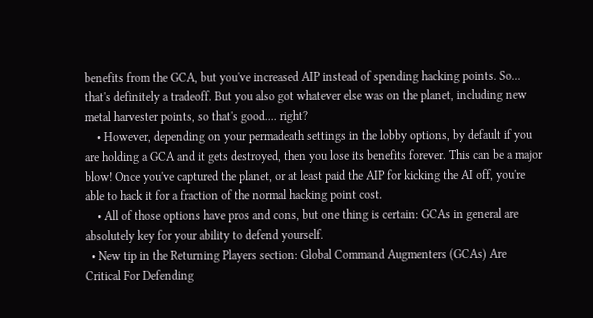benefits from the GCA, but you've increased AIP instead of spending hacking points. So... that's definitely a tradeoff. But you also got whatever else was on the planet, including new metal harvester points, so that's good.... right?
    • However, depending on your permadeath settings in the lobby options, by default if you are holding a GCA and it gets destroyed, then you lose its benefits forever. This can be a major blow! Once you've captured the planet, or at least paid the AIP for kicking the AI off, you're able to hack it for a fraction of the normal hacking point cost.
    • All of those options have pros and cons, but one thing is certain: GCAs in general are absolutely key for your ability to defend yourself.
  • New tip in the Returning Players section: Global Command Augmenters (GCAs) Are Critical For Defending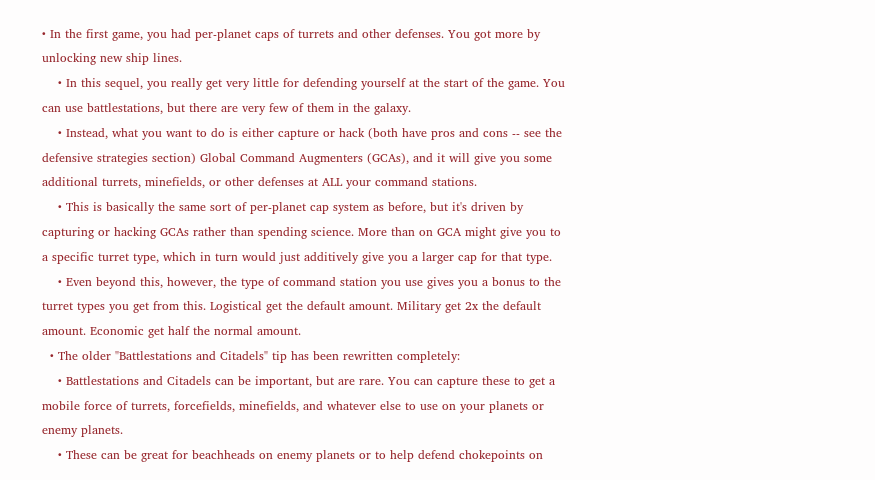• In the first game, you had per-planet caps of turrets and other defenses. You got more by unlocking new ship lines.
    • In this sequel, you really get very little for defending yourself at the start of the game. You can use battlestations, but there are very few of them in the galaxy.
    • Instead, what you want to do is either capture or hack (both have pros and cons -- see the defensive strategies section) Global Command Augmenters (GCAs), and it will give you some additional turrets, minefields, or other defenses at ALL your command stations.
    • This is basically the same sort of per-planet cap system as before, but it's driven by capturing or hacking GCAs rather than spending science. More than on GCA might give you to a specific turret type, which in turn would just additively give you a larger cap for that type.
    • Even beyond this, however, the type of command station you use gives you a bonus to the turret types you get from this. Logistical get the default amount. Military get 2x the default amount. Economic get half the normal amount.
  • The older "Battlestations and Citadels" tip has been rewritten completely:
    • Battlestations and Citadels can be important, but are rare. You can capture these to get a mobile force of turrets, forcefields, minefields, and whatever else to use on your planets or enemy planets.
    • These can be great for beachheads on enemy planets or to help defend chokepoints on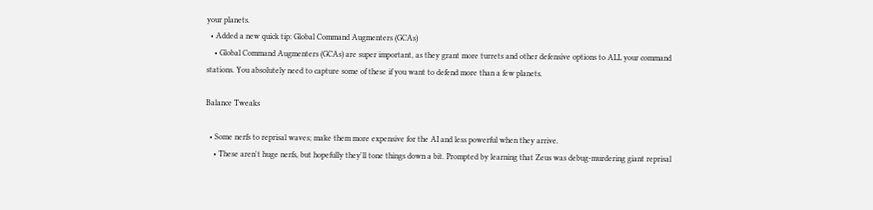your planets.
  • Added a new quick tip: Global Command Augmenters (GCAs)
    • Global Command Augmenters (GCAs) are super important, as they grant more turrets and other defensive options to ALL your command stations. You absolutely need to capture some of these if you want to defend more than a few planets.

Balance Tweaks

  • Some nerfs to reprisal waves; make them more expensive for the AI and less powerful when they arrive.
    • These aren't huge nerfs, but hopefully they'll tone things down a bit. Prompted by learning that Zeus was debug-murdering giant reprisal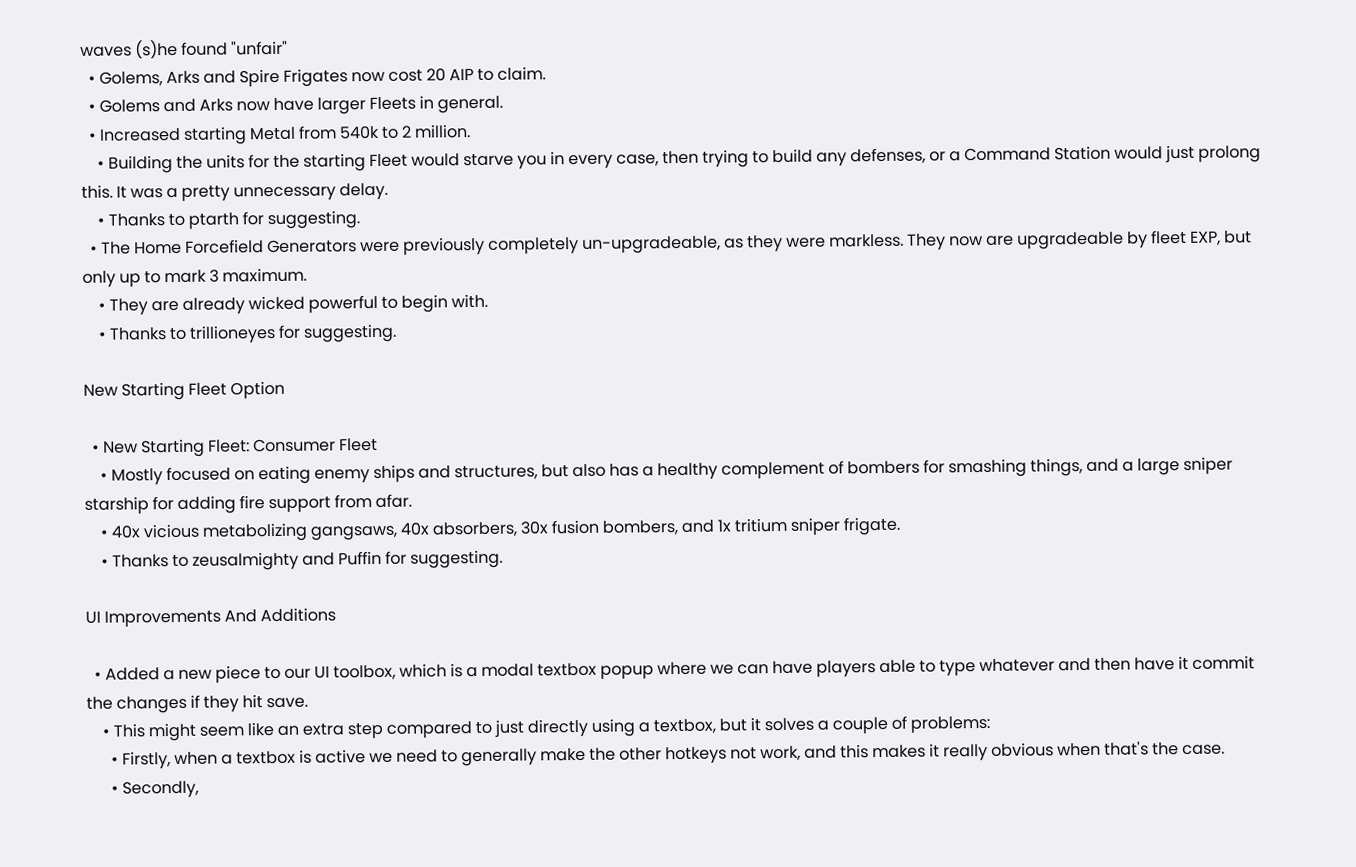waves (s)he found "unfair"
  • Golems, Arks and Spire Frigates now cost 20 AIP to claim.
  • Golems and Arks now have larger Fleets in general.
  • Increased starting Metal from 540k to 2 million.
    • Building the units for the starting Fleet would starve you in every case, then trying to build any defenses, or a Command Station would just prolong this. It was a pretty unnecessary delay.
    • Thanks to ptarth for suggesting.
  • The Home Forcefield Generators were previously completely un-upgradeable, as they were markless. They now are upgradeable by fleet EXP, but only up to mark 3 maximum.
    • They are already wicked powerful to begin with.
    • Thanks to trillioneyes for suggesting.

New Starting Fleet Option

  • New Starting Fleet: Consumer Fleet
    • Mostly focused on eating enemy ships and structures, but also has a healthy complement of bombers for smashing things, and a large sniper starship for adding fire support from afar.
    • 40x vicious metabolizing gangsaws, 40x absorbers, 30x fusion bombers, and 1x tritium sniper frigate.
    • Thanks to zeusalmighty and Puffin for suggesting.

UI Improvements And Additions

  • Added a new piece to our UI toolbox, which is a modal textbox popup where we can have players able to type whatever and then have it commit the changes if they hit save.
    • This might seem like an extra step compared to just directly using a textbox, but it solves a couple of problems:
      • Firstly, when a textbox is active we need to generally make the other hotkeys not work, and this makes it really obvious when that's the case.
      • Secondly,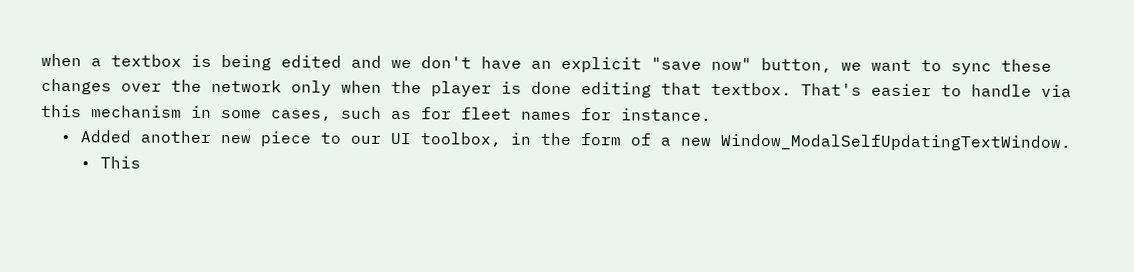when a textbox is being edited and we don't have an explicit "save now" button, we want to sync these changes over the network only when the player is done editing that textbox. That's easier to handle via this mechanism in some cases, such as for fleet names for instance.
  • Added another new piece to our UI toolbox, in the form of a new Window_ModalSelfUpdatingTextWindow.
    • This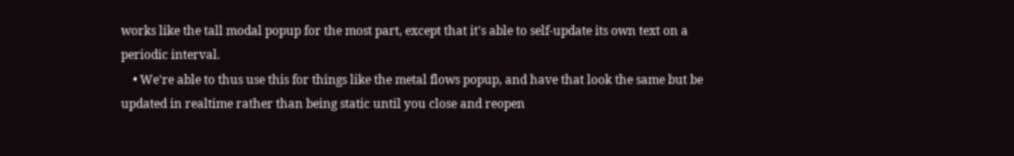works like the tall modal popup for the most part, except that it's able to self-update its own text on a periodic interval.
    • We're able to thus use this for things like the metal flows popup, and have that look the same but be updated in realtime rather than being static until you close and reopen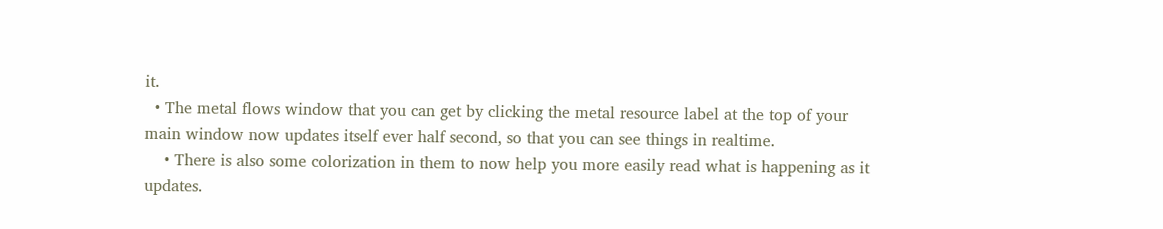it.
  • The metal flows window that you can get by clicking the metal resource label at the top of your main window now updates itself ever half second, so that you can see things in realtime.
    • There is also some colorization in them to now help you more easily read what is happening as it updates.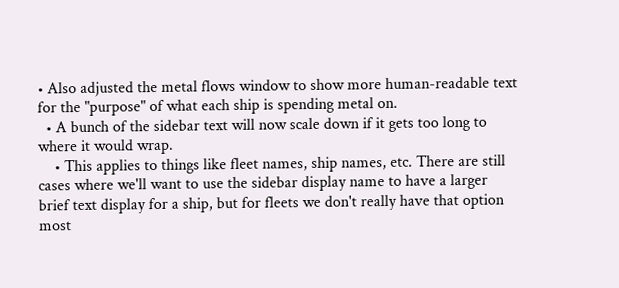• Also adjusted the metal flows window to show more human-readable text for the "purpose" of what each ship is spending metal on.
  • A bunch of the sidebar text will now scale down if it gets too long to where it would wrap.
    • This applies to things like fleet names, ship names, etc. There are still cases where we'll want to use the sidebar display name to have a larger brief text display for a ship, but for fleets we don't really have that option most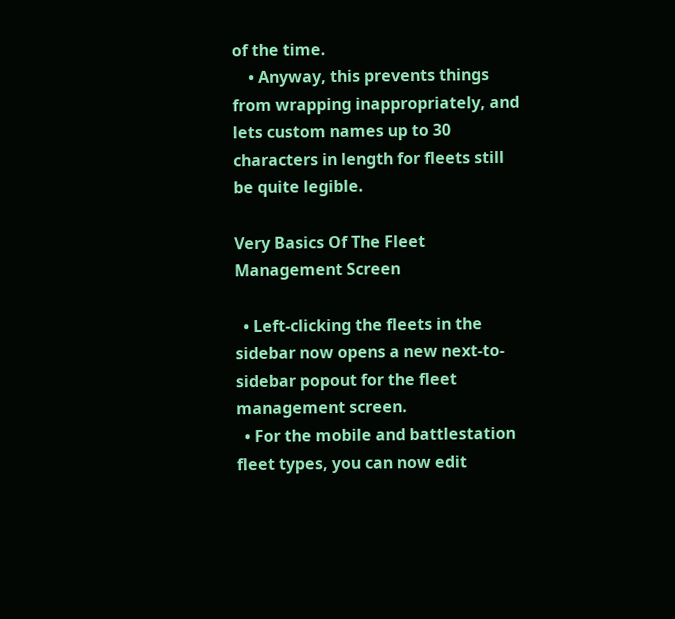of the time.
    • Anyway, this prevents things from wrapping inappropriately, and lets custom names up to 30 characters in length for fleets still be quite legible.

Very Basics Of The Fleet Management Screen

  • Left-clicking the fleets in the sidebar now opens a new next-to-sidebar popout for the fleet management screen.
  • For the mobile and battlestation fleet types, you can now edit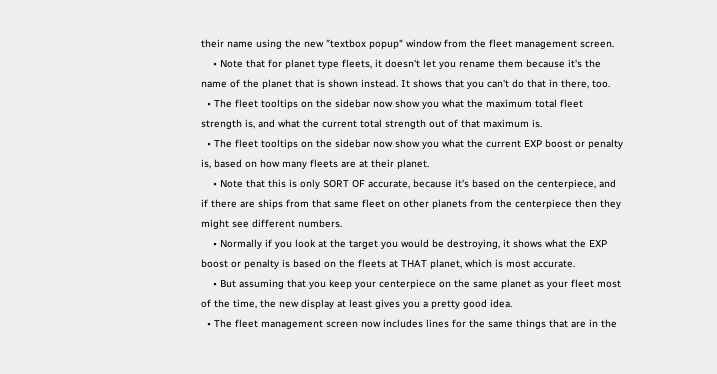their name using the new "textbox popup" window from the fleet management screen.
    • Note that for planet type fleets, it doesn't let you rename them because it's the name of the planet that is shown instead. It shows that you can't do that in there, too.
  • The fleet tooltips on the sidebar now show you what the maximum total fleet strength is, and what the current total strength out of that maximum is.
  • The fleet tooltips on the sidebar now show you what the current EXP boost or penalty is, based on how many fleets are at their planet.
    • Note that this is only SORT OF accurate, because it's based on the centerpiece, and if there are ships from that same fleet on other planets from the centerpiece then they might see different numbers.
    • Normally if you look at the target you would be destroying, it shows what the EXP boost or penalty is based on the fleets at THAT planet, which is most accurate.
    • But assuming that you keep your centerpiece on the same planet as your fleet most of the time, the new display at least gives you a pretty good idea.
  • The fleet management screen now includes lines for the same things that are in the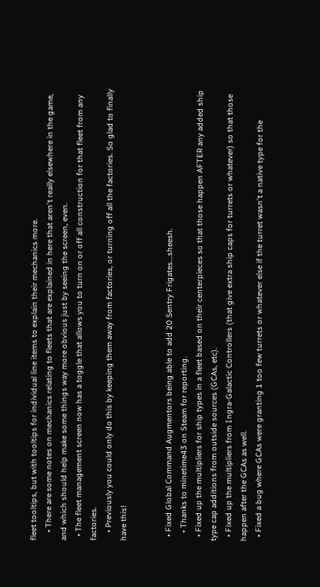fleet tooltips, but with tooltips for individual line items to explain their mechanics more.
    • There are some notes on mechanics relating to fleets that are explained in here that aren't really elsewhere in the game, and which should help make some things way more obvious just by seeing the screen, even.
  • The fleet management screen now has a toggle that allows you to turn on or off all construction for that fleet from any factories.
    • Previously you could only do this by keeping them away from factories, or turning off all the factories. So glad to finally have this!


  • Fixed Global Command Augmentors being able to add 20 Sentry Frigates...sheesh.
    • Thanks to minetime43 on Steam for reporting.
  • Fixed up the multipliers for ship types in a fleet based on their centerpieces so that those happen AFTER any added ship type cap additions from outside sources (GCAs, etc).
  • Fixed up the multipliers from Ingra-Galactic Controllers (that give extra ship caps for turrets or whatever) so that those happen after the GCAs as well.
  • Fixed a bug where GCAs were granting 1 too few turrets or whatever else if the turret wasn't a native type for the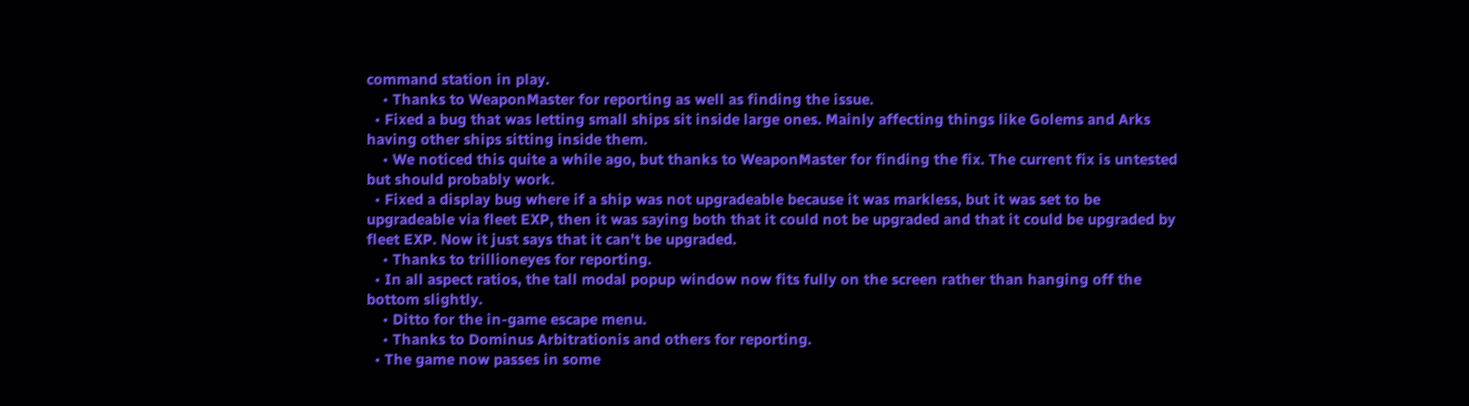command station in play.
    • Thanks to WeaponMaster for reporting as well as finding the issue.
  • Fixed a bug that was letting small ships sit inside large ones. Mainly affecting things like Golems and Arks having other ships sitting inside them.
    • We noticed this quite a while ago, but thanks to WeaponMaster for finding the fix. The current fix is untested but should probably work.
  • Fixed a display bug where if a ship was not upgradeable because it was markless, but it was set to be upgradeable via fleet EXP, then it was saying both that it could not be upgraded and that it could be upgraded by fleet EXP. Now it just says that it can't be upgraded.
    • Thanks to trillioneyes for reporting.
  • In all aspect ratios, the tall modal popup window now fits fully on the screen rather than hanging off the bottom slightly.
    • Ditto for the in-game escape menu.
    • Thanks to Dominus Arbitrationis and others for reporting.
  • The game now passes in some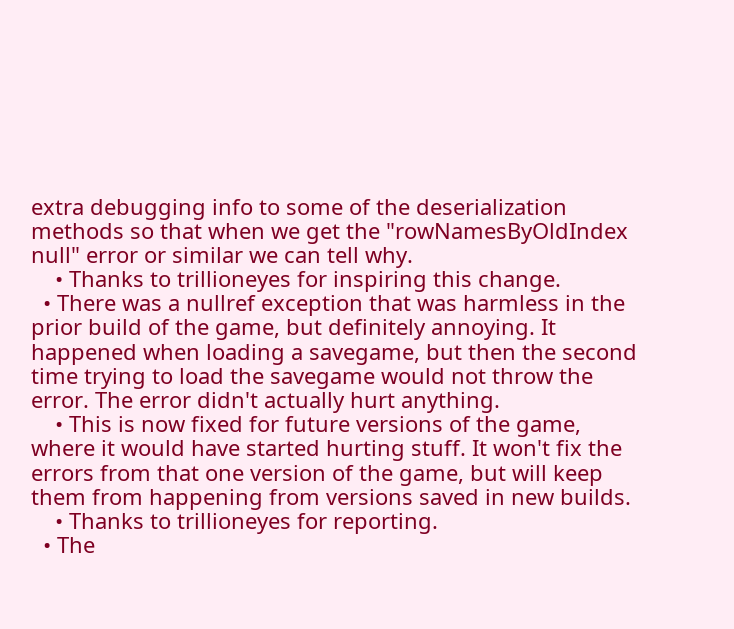extra debugging info to some of the deserialization methods so that when we get the "rowNamesByOldIndex null" error or similar we can tell why.
    • Thanks to trillioneyes for inspiring this change.
  • There was a nullref exception that was harmless in the prior build of the game, but definitely annoying. It happened when loading a savegame, but then the second time trying to load the savegame would not throw the error. The error didn't actually hurt anything.
    • This is now fixed for future versions of the game, where it would have started hurting stuff. It won't fix the errors from that one version of the game, but will keep them from happening from versions saved in new builds.
    • Thanks to trillioneyes for reporting.
  • The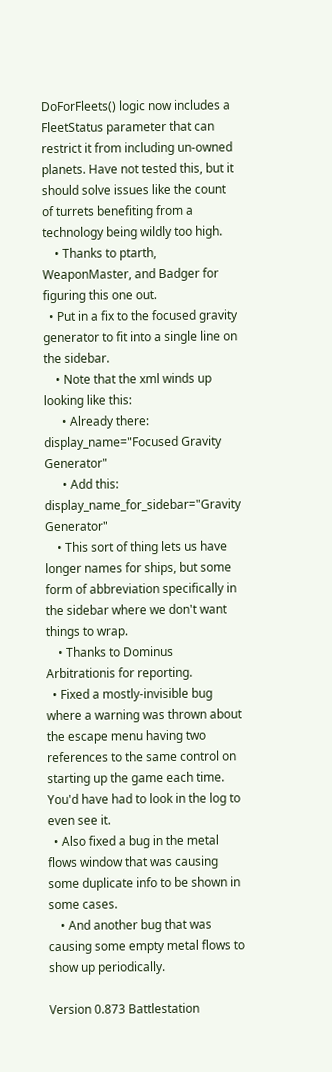DoForFleets() logic now includes a FleetStatus parameter that can restrict it from including un-owned planets. Have not tested this, but it should solve issues like the count of turrets benefiting from a technology being wildly too high.
    • Thanks to ptarth, WeaponMaster, and Badger for figuring this one out.
  • Put in a fix to the focused gravity generator to fit into a single line on the sidebar.
    • Note that the xml winds up looking like this:
      • Already there: display_name="Focused Gravity Generator"
      • Add this: display_name_for_sidebar="Gravity Generator"
    • This sort of thing lets us have longer names for ships, but some form of abbreviation specifically in the sidebar where we don't want things to wrap.
    • Thanks to Dominus Arbitrationis for reporting.
  • Fixed a mostly-invisible bug where a warning was thrown about the escape menu having two references to the same control on starting up the game each time. You'd have had to look in the log to even see it.
  • Also fixed a bug in the metal flows window that was causing some duplicate info to be shown in some cases.
    • And another bug that was causing some empty metal flows to show up periodically.

Version 0.873 Battlestation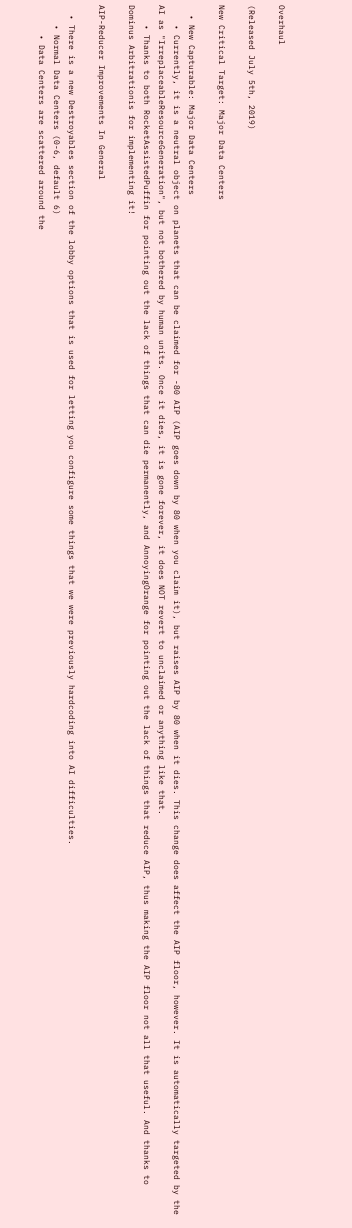Overhaul

(Released July 5th, 2019)

New Critical Target: Major Data Centers

  • New Capturable: Major Data Centers
    • Currently, it is a neutral object on planets that can be claimed for -80 AIP (AIP goes down by 80 when you claim it), but raises AIP by 80 when it dies. This change does affect the AIP floor, however. It is automatically targeted by the AI as "IrreplaceableResourceGeneration", but not bothered by human units. Once it dies, it is gone forever, it does NOT revert to unclaimed or anything like that.
    • Thanks to both RocketAssistedPuffin for pointing out the lack of things that can die permanently, and AnnoyingOrange for pointing out the lack of things that reduce AIP, thus making the AIP floor not all that useful. And thanks to Dominus Arbitrationis for implementing it!

AIP-Reducer Improvements In General

  • There is a new Destroyables section of the lobby options that is used for letting you configure some things that we were previously hardcoding into AI difficulties.
    • Normal Data Centers (0-6, default 6)
      • Data Centers are scattered around the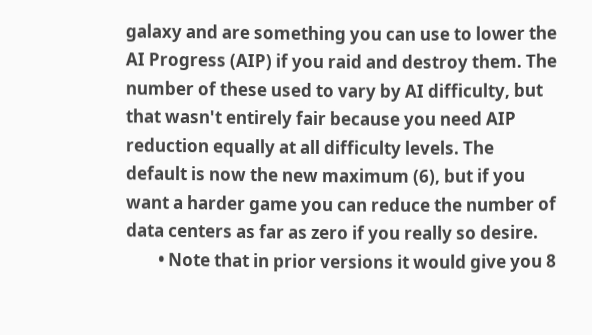galaxy and are something you can use to lower the AI Progress (AIP) if you raid and destroy them. The number of these used to vary by AI difficulty, but that wasn't entirely fair because you need AIP reduction equally at all difficulty levels. The default is now the new maximum (6), but if you want a harder game you can reduce the number of data centers as far as zero if you really so desire.
        • Note that in prior versions it would give you 8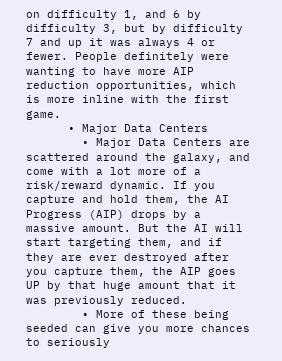on difficulty 1, and 6 by difficulty 3, but by difficulty 7 and up it was always 4 or fewer. People definitely were wanting to have more AIP reduction opportunities, which is more inline with the first game.
      • Major Data Centers
        • Major Data Centers are scattered around the galaxy, and come with a lot more of a risk/reward dynamic. If you capture and hold them, the AI Progress (AIP) drops by a massive amount. But the AI will start targeting them, and if they are ever destroyed after you capture them, the AIP goes UP by that huge amount that it was previously reduced.
        • More of these being seeded can give you more chances to seriously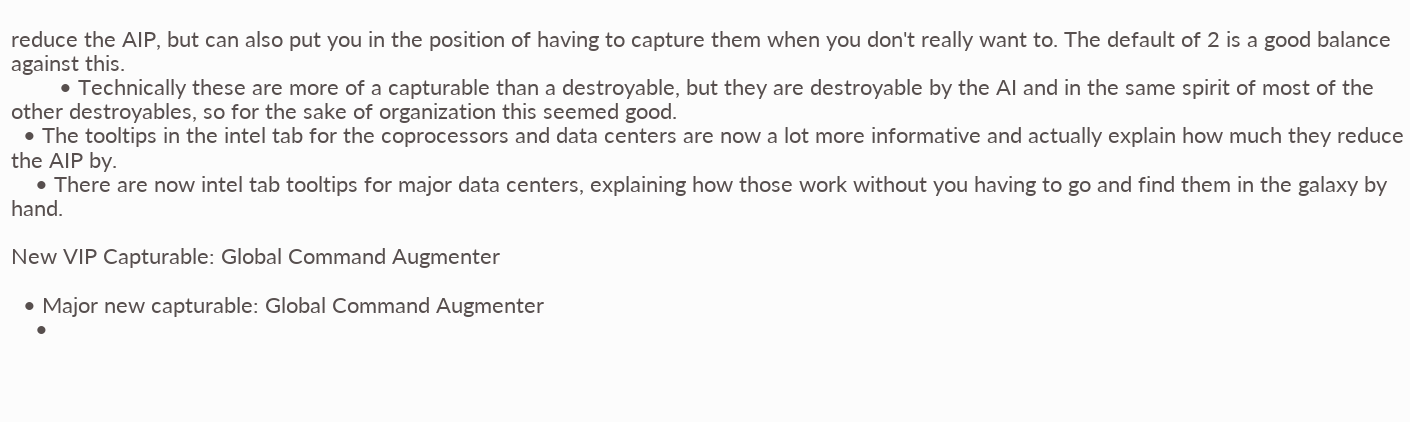reduce the AIP, but can also put you in the position of having to capture them when you don't really want to. The default of 2 is a good balance against this.
        • Technically these are more of a capturable than a destroyable, but they are destroyable by the AI and in the same spirit of most of the other destroyables, so for the sake of organization this seemed good.
  • The tooltips in the intel tab for the coprocessors and data centers are now a lot more informative and actually explain how much they reduce the AIP by.
    • There are now intel tab tooltips for major data centers, explaining how those work without you having to go and find them in the galaxy by hand.

New VIP Capturable: Global Command Augmenter

  • Major new capturable: Global Command Augmenter
    •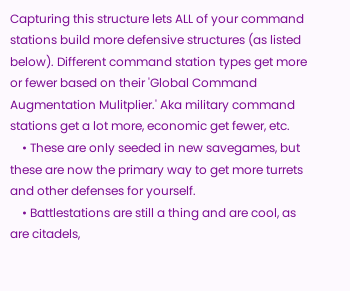Capturing this structure lets ALL of your command stations build more defensive structures (as listed below). Different command station types get more or fewer based on their 'Global Command Augmentation Mulitplier.' Aka military command stations get a lot more, economic get fewer, etc.
    • These are only seeded in new savegames, but these are now the primary way to get more turrets and other defenses for yourself.
    • Battlestations are still a thing and are cool, as are citadels,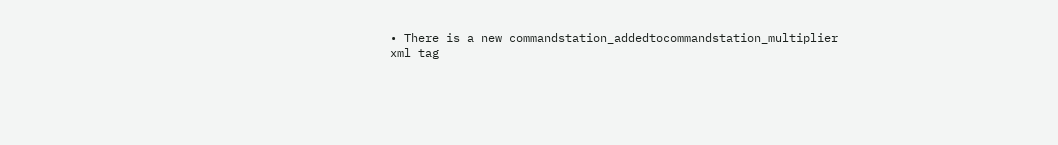• There is a new commandstation_addedtocommandstation_multiplier xml tag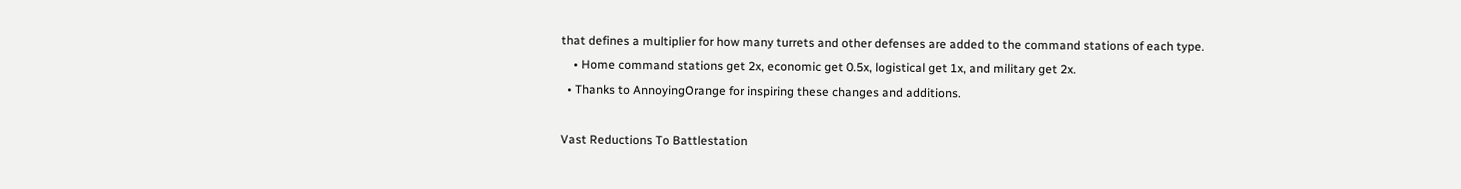that defines a multiplier for how many turrets and other defenses are added to the command stations of each type.
    • Home command stations get 2x, economic get 0.5x, logistical get 1x, and military get 2x.
  • Thanks to AnnoyingOrange for inspiring these changes and additions.

Vast Reductions To Battlestation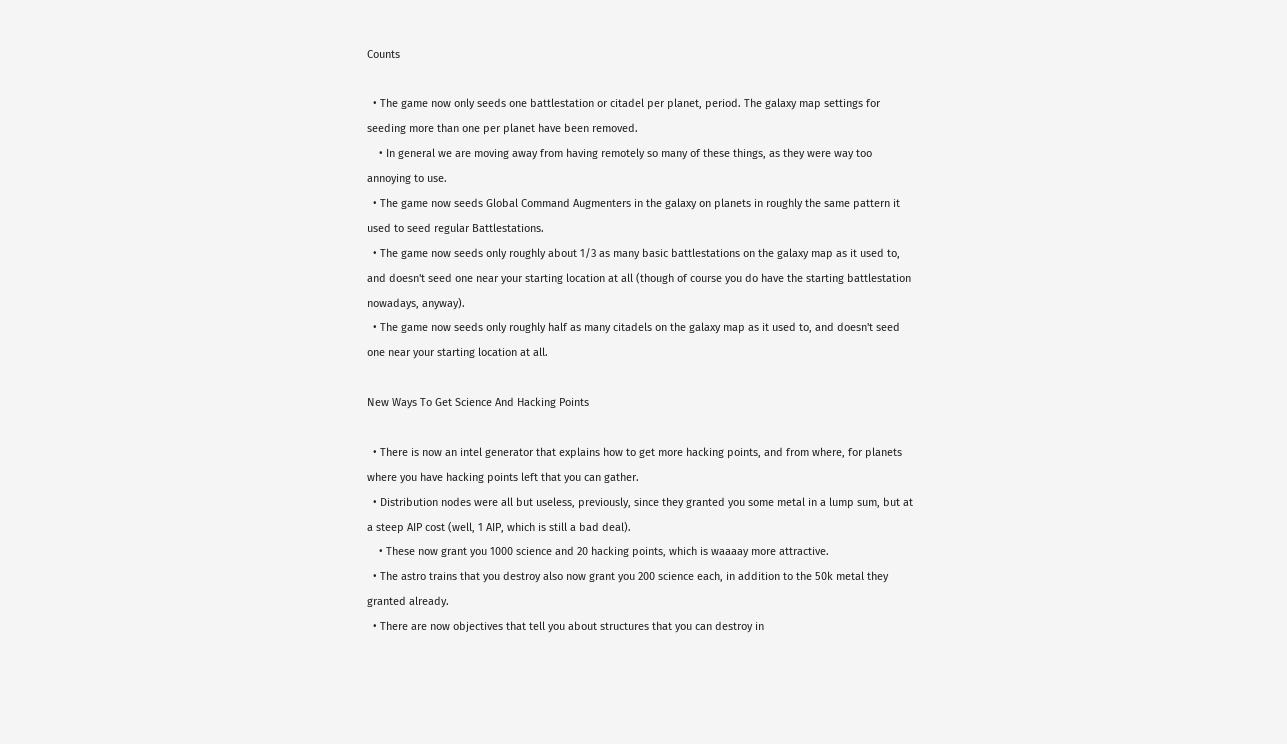Counts

  • The game now only seeds one battlestation or citadel per planet, period. The galaxy map settings for seeding more than one per planet have been removed.
    • In general we are moving away from having remotely so many of these things, as they were way too annoying to use.
  • The game now seeds Global Command Augmenters in the galaxy on planets in roughly the same pattern it used to seed regular Battlestations.
  • The game now seeds only roughly about 1/3 as many basic battlestations on the galaxy map as it used to, and doesn't seed one near your starting location at all (though of course you do have the starting battlestation nowadays, anyway).
  • The game now seeds only roughly half as many citadels on the galaxy map as it used to, and doesn't seed one near your starting location at all.

New Ways To Get Science And Hacking Points

  • There is now an intel generator that explains how to get more hacking points, and from where, for planets where you have hacking points left that you can gather.
  • Distribution nodes were all but useless, previously, since they granted you some metal in a lump sum, but at a steep AIP cost (well, 1 AIP, which is still a bad deal).
    • These now grant you 1000 science and 20 hacking points, which is waaaay more attractive.
  • The astro trains that you destroy also now grant you 200 science each, in addition to the 50k metal they granted already.
  • There are now objectives that tell you about structures that you can destroy in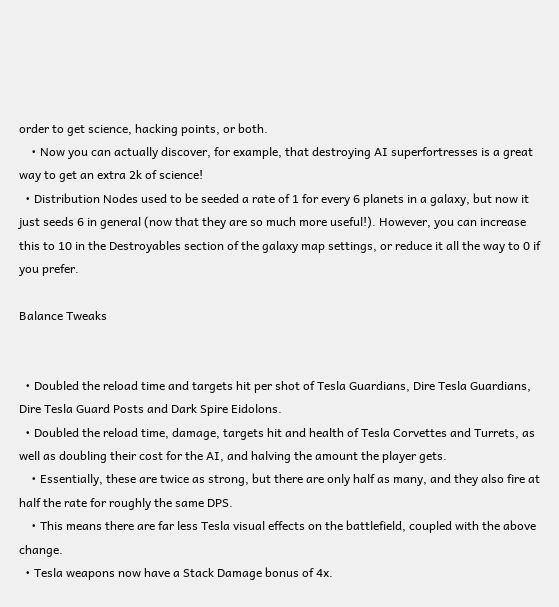order to get science, hacking points, or both.
    • Now you can actually discover, for example, that destroying AI superfortresses is a great way to get an extra 2k of science!
  • Distribution Nodes used to be seeded a rate of 1 for every 6 planets in a galaxy, but now it just seeds 6 in general (now that they are so much more useful!). However, you can increase this to 10 in the Destroyables section of the galaxy map settings, or reduce it all the way to 0 if you prefer.

Balance Tweaks


  • Doubled the reload time and targets hit per shot of Tesla Guardians, Dire Tesla Guardians, Dire Tesla Guard Posts and Dark Spire Eidolons.
  • Doubled the reload time, damage, targets hit and health of Tesla Corvettes and Turrets, as well as doubling their cost for the AI, and halving the amount the player gets.
    • Essentially, these are twice as strong, but there are only half as many, and they also fire at half the rate for roughly the same DPS.
    • This means there are far less Tesla visual effects on the battlefield, coupled with the above change.
  • Tesla weapons now have a Stack Damage bonus of 4x.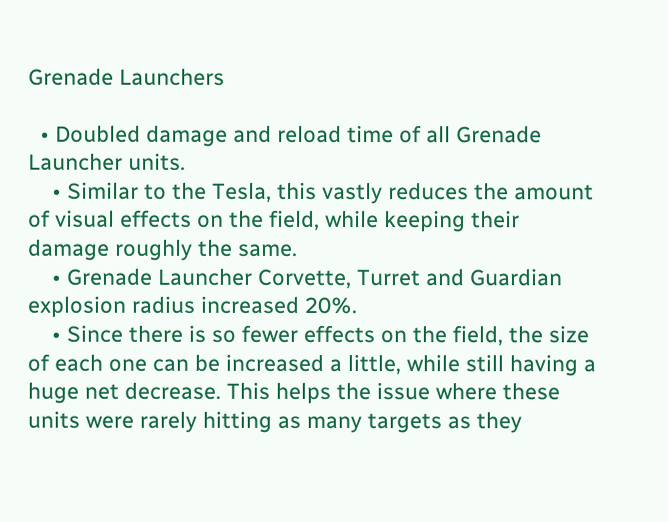Grenade Launchers

  • Doubled damage and reload time of all Grenade Launcher units.
    • Similar to the Tesla, this vastly reduces the amount of visual effects on the field, while keeping their damage roughly the same.
    • Grenade Launcher Corvette, Turret and Guardian explosion radius increased 20%.
    • Since there is so fewer effects on the field, the size of each one can be increased a little, while still having a huge net decrease. This helps the issue where these units were rarely hitting as many targets as they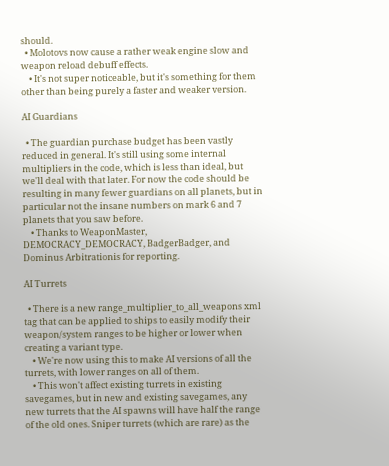should.
  • Molotovs now cause a rather weak engine slow and weapon reload debuff effects.
    • It's not super noticeable, but it's something for them other than being purely a faster and weaker version.

AI Guardians

  • The guardian purchase budget has been vastly reduced in general. It's still using some internal multipliers in the code, which is less than ideal, but we'll deal with that later. For now the code should be resulting in many fewer guardians on all planets, but in particular not the insane numbers on mark 6 and 7 planets that you saw before.
    • Thanks to WeaponMaster, DEMOCRACY_DEMOCRACY, BadgerBadger, and Dominus Arbitrationis for reporting.

AI Turrets

  • There is a new range_multiplier_to_all_weapons xml tag that can be applied to ships to easily modify their weapon/system ranges to be higher or lower when creating a variant type.
    • We're now using this to make AI versions of all the turrets, with lower ranges on all of them.
    • This won't affect existing turrets in existing savegames, but in new and existing savegames, any new turrets that the AI spawns will have half the range of the old ones. Sniper turrets (which are rare) as the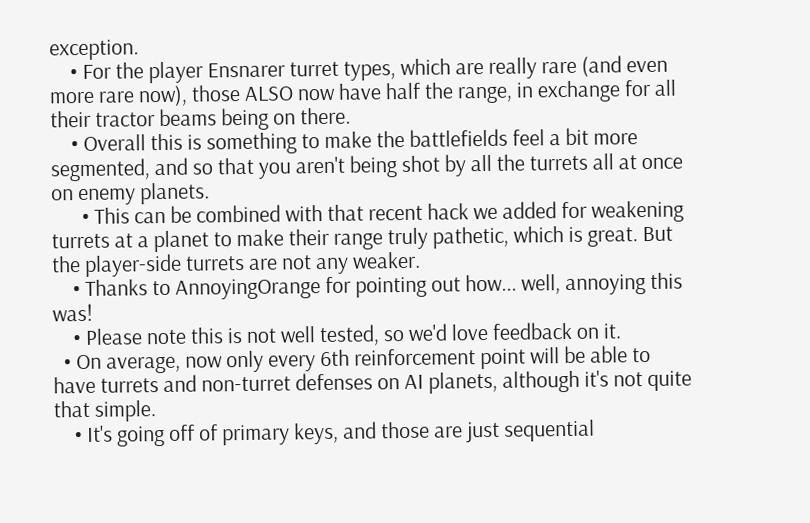exception.
    • For the player Ensnarer turret types, which are really rare (and even more rare now), those ALSO now have half the range, in exchange for all their tractor beams being on there.
    • Overall this is something to make the battlefields feel a bit more segmented, and so that you aren't being shot by all the turrets all at once on enemy planets.
      • This can be combined with that recent hack we added for weakening turrets at a planet to make their range truly pathetic, which is great. But the player-side turrets are not any weaker.
    • Thanks to AnnoyingOrange for pointing out how... well, annoying this was!
    • Please note this is not well tested, so we'd love feedback on it.
  • On average, now only every 6th reinforcement point will be able to have turrets and non-turret defenses on AI planets, although it's not quite that simple.
    • It's going off of primary keys, and those are just sequential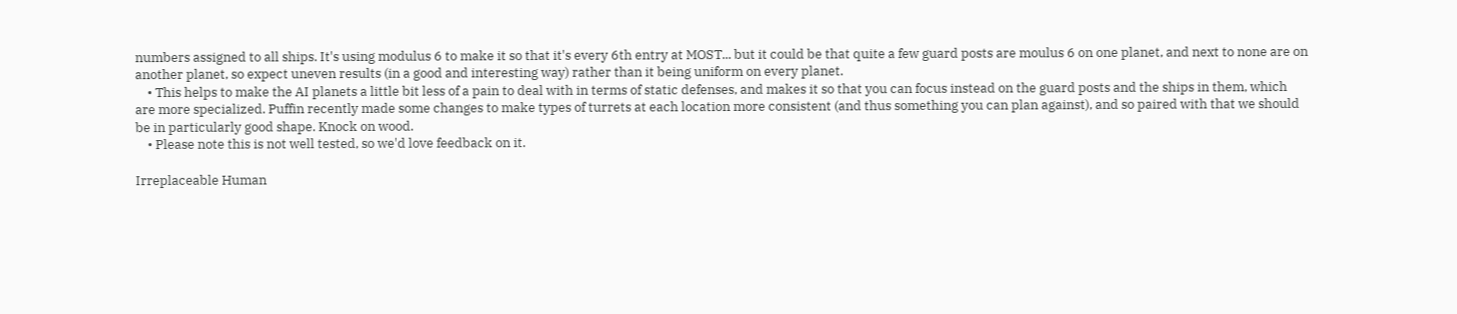numbers assigned to all ships. It's using modulus 6 to make it so that it's every 6th entry at MOST... but it could be that quite a few guard posts are moulus 6 on one planet, and next to none are on another planet, so expect uneven results (in a good and interesting way) rather than it being uniform on every planet.
    • This helps to make the AI planets a little bit less of a pain to deal with in terms of static defenses, and makes it so that you can focus instead on the guard posts and the ships in them, which are more specialized. Puffin recently made some changes to make types of turrets at each location more consistent (and thus something you can plan against), and so paired with that we should be in particularly good shape. Knock on wood.
    • Please note this is not well tested, so we'd love feedback on it.

Irreplaceable Human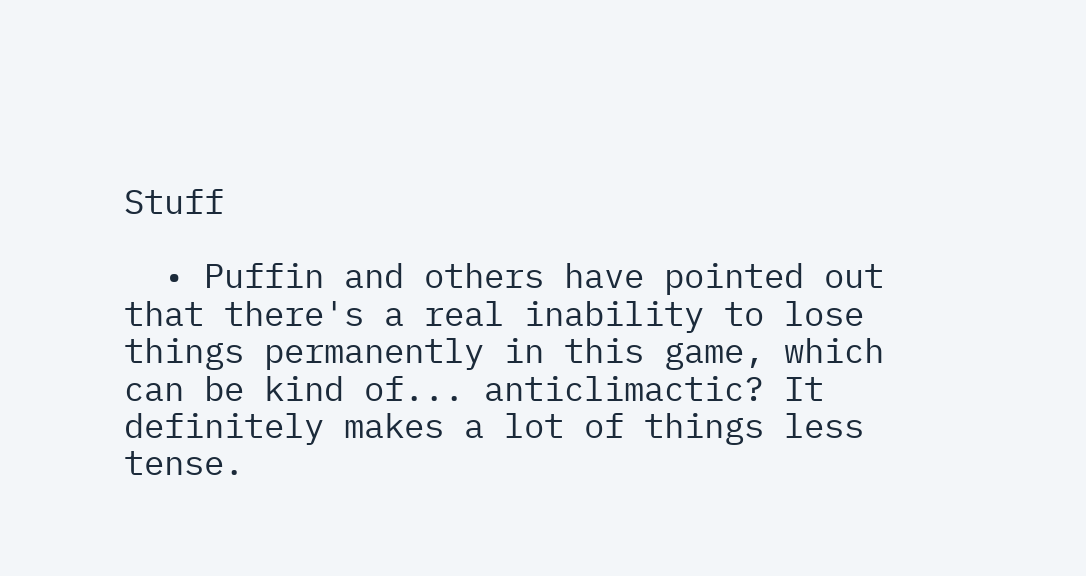Stuff

  • Puffin and others have pointed out that there's a real inability to lose things permanently in this game, which can be kind of... anticlimactic? It definitely makes a lot of things less tense.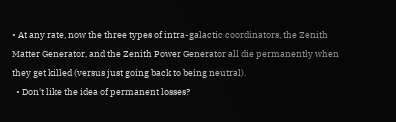• At any rate, now the three types of intra-galactic coordinators, the Zenith Matter Generator, and the Zenith Power Generator all die permanently when they get killed (versus just going back to being neutral).
  • Don't like the idea of permanent losses?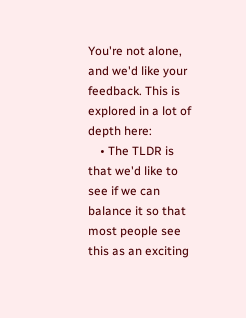You're not alone, and we'd like your feedback. This is explored in a lot of depth here:
    • The TLDR is that we'd like to see if we can balance it so that most people see this as an exciting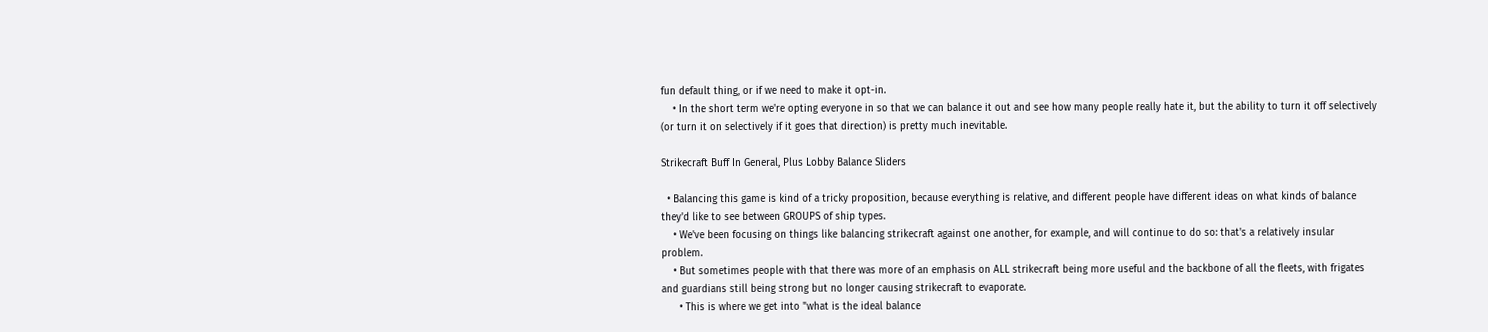fun default thing, or if we need to make it opt-in.
    • In the short term we're opting everyone in so that we can balance it out and see how many people really hate it, but the ability to turn it off selectively (or turn it on selectively if it goes that direction) is pretty much inevitable.

Strikecraft Buff In General, Plus Lobby Balance Sliders

  • Balancing this game is kind of a tricky proposition, because everything is relative, and different people have different ideas on what kinds of balance they'd like to see between GROUPS of ship types.
    • We've been focusing on things like balancing strikecraft against one another, for example, and will continue to do so: that's a relatively insular problem.
    • But sometimes people with that there was more of an emphasis on ALL strikecraft being more useful and the backbone of all the fleets, with frigates and guardians still being strong but no longer causing strikecraft to evaporate.
      • This is where we get into "what is the ideal balance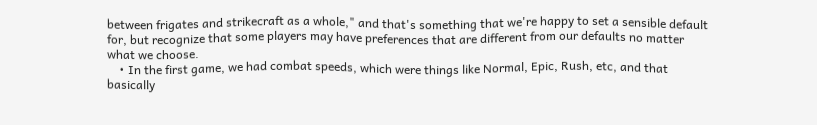between frigates and strikecraft as a whole," and that's something that we're happy to set a sensible default for, but recognize that some players may have preferences that are different from our defaults no matter what we choose.
    • In the first game, we had combat speeds, which were things like Normal, Epic, Rush, etc, and that basically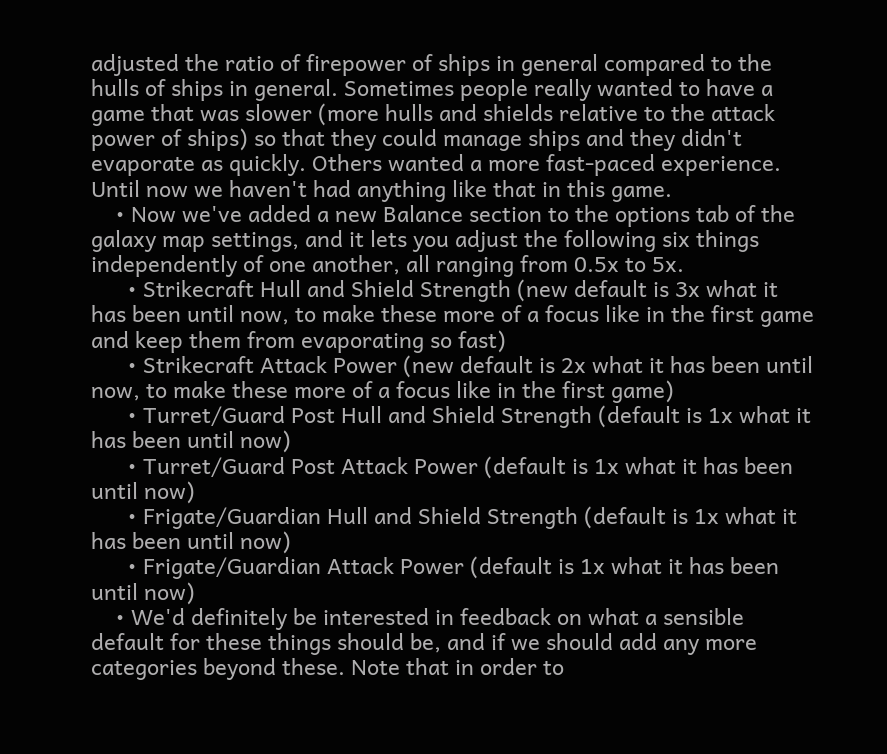adjusted the ratio of firepower of ships in general compared to the hulls of ships in general. Sometimes people really wanted to have a game that was slower (more hulls and shields relative to the attack power of ships) so that they could manage ships and they didn't evaporate as quickly. Others wanted a more fast-paced experience. Until now we haven't had anything like that in this game.
    • Now we've added a new Balance section to the options tab of the galaxy map settings, and it lets you adjust the following six things independently of one another, all ranging from 0.5x to 5x.
      • Strikecraft Hull and Shield Strength (new default is 3x what it has been until now, to make these more of a focus like in the first game and keep them from evaporating so fast)
      • Strikecraft Attack Power (new default is 2x what it has been until now, to make these more of a focus like in the first game)
      • Turret/Guard Post Hull and Shield Strength (default is 1x what it has been until now)
      • Turret/Guard Post Attack Power (default is 1x what it has been until now)
      • Frigate/Guardian Hull and Shield Strength (default is 1x what it has been until now)
      • Frigate/Guardian Attack Power (default is 1x what it has been until now)
    • We'd definitely be interested in feedback on what a sensible default for these things should be, and if we should add any more categories beyond these. Note that in order to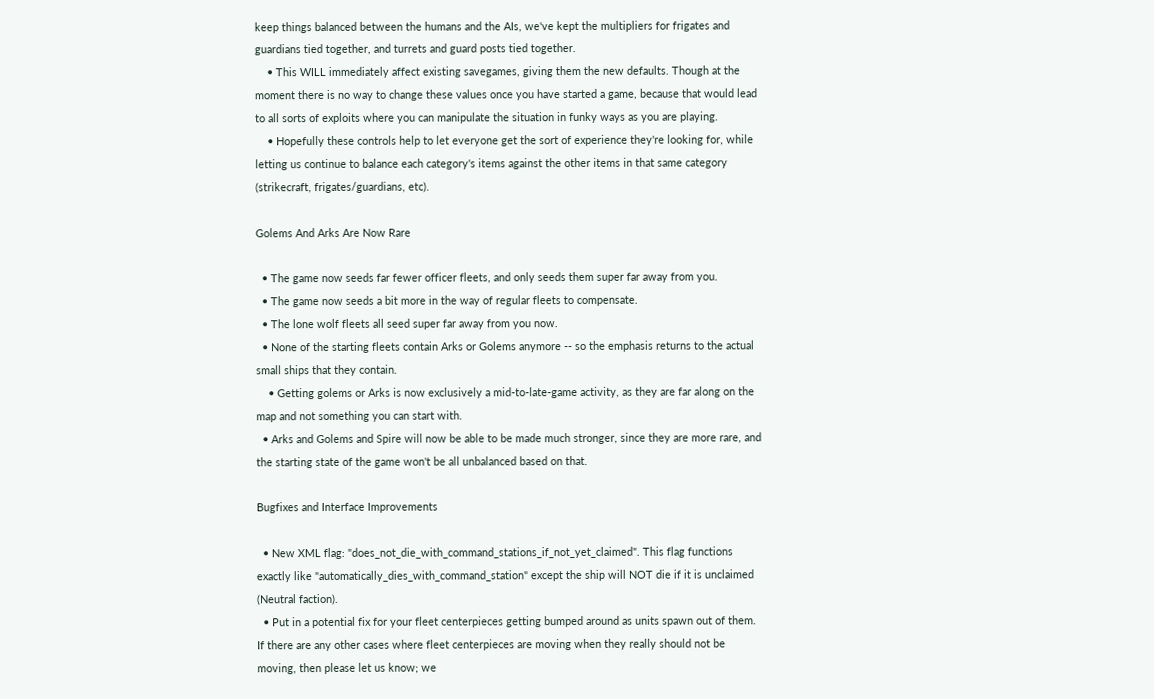keep things balanced between the humans and the AIs, we've kept the multipliers for frigates and guardians tied together, and turrets and guard posts tied together.
    • This WILL immediately affect existing savegames, giving them the new defaults. Though at the moment there is no way to change these values once you have started a game, because that would lead to all sorts of exploits where you can manipulate the situation in funky ways as you are playing.
    • Hopefully these controls help to let everyone get the sort of experience they're looking for, while letting us continue to balance each category's items against the other items in that same category (strikecraft, frigates/guardians, etc).

Golems And Arks Are Now Rare

  • The game now seeds far fewer officer fleets, and only seeds them super far away from you.
  • The game now seeds a bit more in the way of regular fleets to compensate.
  • The lone wolf fleets all seed super far away from you now.
  • None of the starting fleets contain Arks or Golems anymore -- so the emphasis returns to the actual small ships that they contain.
    • Getting golems or Arks is now exclusively a mid-to-late-game activity, as they are far along on the map and not something you can start with.
  • Arks and Golems and Spire will now be able to be made much stronger, since they are more rare, and the starting state of the game won't be all unbalanced based on that.

Bugfixes and Interface Improvements

  • New XML flag: "does_not_die_with_command_stations_if_not_yet_claimed". This flag functions exactly like "automatically_dies_with_command_station" except the ship will NOT die if it is unclaimed (Neutral faction).
  • Put in a potential fix for your fleet centerpieces getting bumped around as units spawn out of them. If there are any other cases where fleet centerpieces are moving when they really should not be moving, then please let us know; we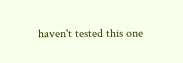haven't tested this one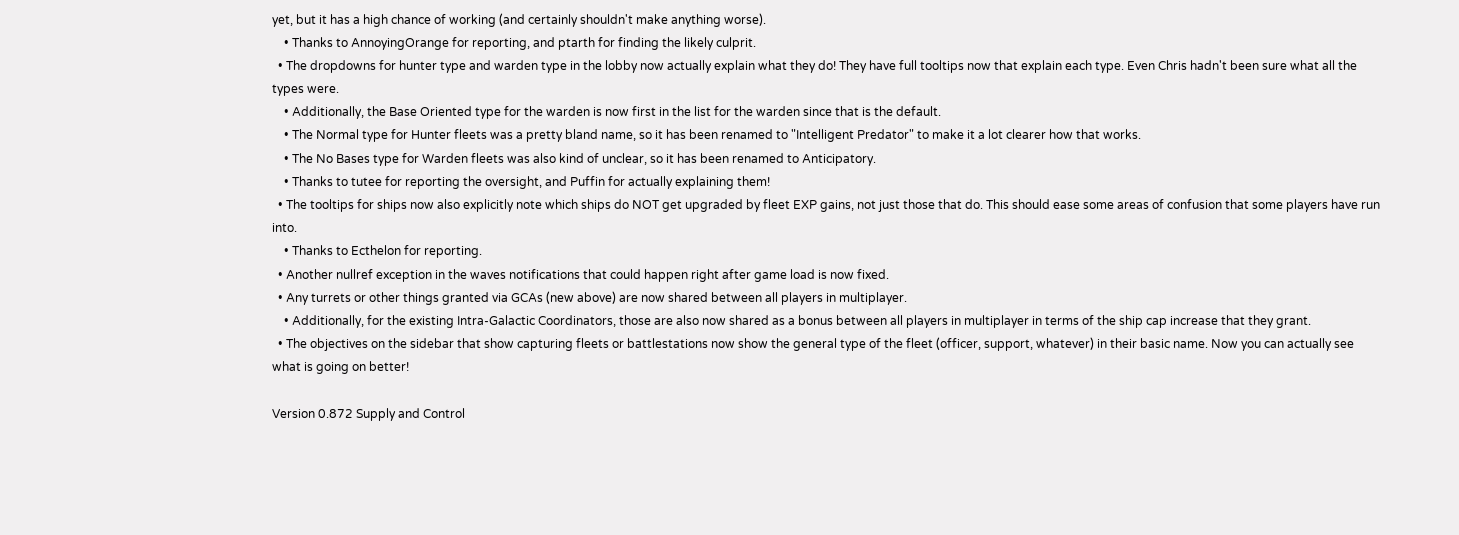yet, but it has a high chance of working (and certainly shouldn't make anything worse).
    • Thanks to AnnoyingOrange for reporting, and ptarth for finding the likely culprit.
  • The dropdowns for hunter type and warden type in the lobby now actually explain what they do! They have full tooltips now that explain each type. Even Chris hadn't been sure what all the types were.
    • Additionally, the Base Oriented type for the warden is now first in the list for the warden since that is the default.
    • The Normal type for Hunter fleets was a pretty bland name, so it has been renamed to "Intelligent Predator" to make it a lot clearer how that works.
    • The No Bases type for Warden fleets was also kind of unclear, so it has been renamed to Anticipatory.
    • Thanks to tutee for reporting the oversight, and Puffin for actually explaining them!
  • The tooltips for ships now also explicitly note which ships do NOT get upgraded by fleet EXP gains, not just those that do. This should ease some areas of confusion that some players have run into.
    • Thanks to Ecthelon for reporting.
  • Another nullref exception in the waves notifications that could happen right after game load is now fixed.
  • Any turrets or other things granted via GCAs (new above) are now shared between all players in multiplayer.
    • Additionally, for the existing Intra-Galactic Coordinators, those are also now shared as a bonus between all players in multiplayer in terms of the ship cap increase that they grant.
  • The objectives on the sidebar that show capturing fleets or battlestations now show the general type of the fleet (officer, support, whatever) in their basic name. Now you can actually see what is going on better!

Version 0.872 Supply and Control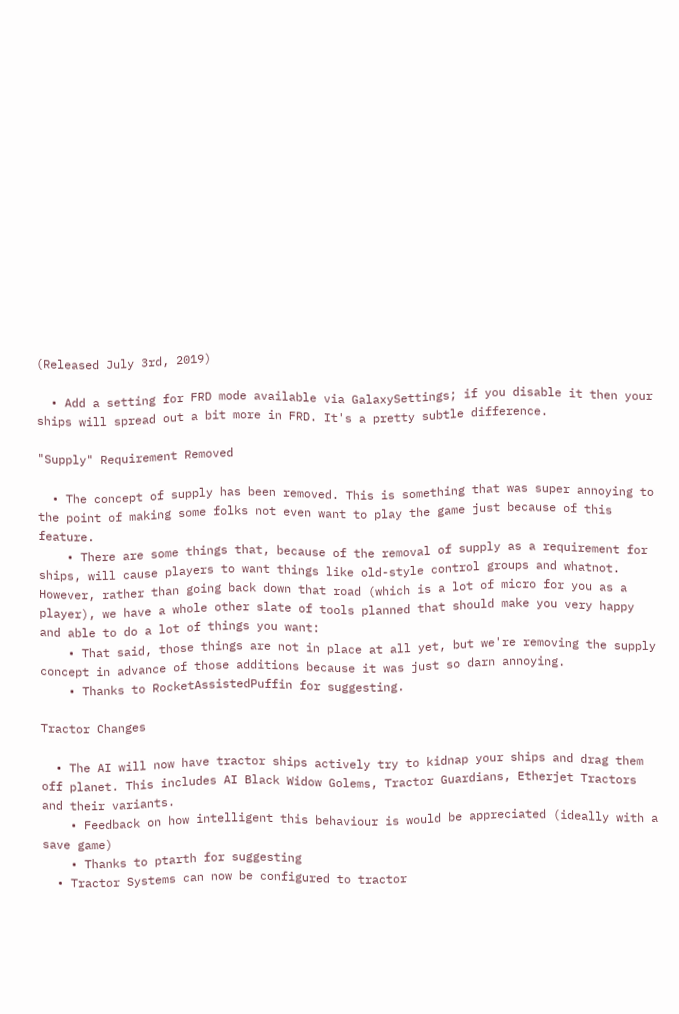(Released July 3rd, 2019)

  • Add a setting for FRD mode available via GalaxySettings; if you disable it then your ships will spread out a bit more in FRD. It's a pretty subtle difference.

"Supply" Requirement Removed

  • The concept of supply has been removed. This is something that was super annoying to the point of making some folks not even want to play the game just because of this feature.
    • There are some things that, because of the removal of supply as a requirement for ships, will cause players to want things like old-style control groups and whatnot. However, rather than going back down that road (which is a lot of micro for you as a player), we have a whole other slate of tools planned that should make you very happy and able to do a lot of things you want:
    • That said, those things are not in place at all yet, but we're removing the supply concept in advance of those additions because it was just so darn annoying.
    • Thanks to RocketAssistedPuffin for suggesting.

Tractor Changes

  • The AI will now have tractor ships actively try to kidnap your ships and drag them off planet. This includes AI Black Widow Golems, Tractor Guardians, Etherjet Tractors and their variants.
    • Feedback on how intelligent this behaviour is would be appreciated (ideally with a save game)
    • Thanks to ptarth for suggesting
  • Tractor Systems can now be configured to tractor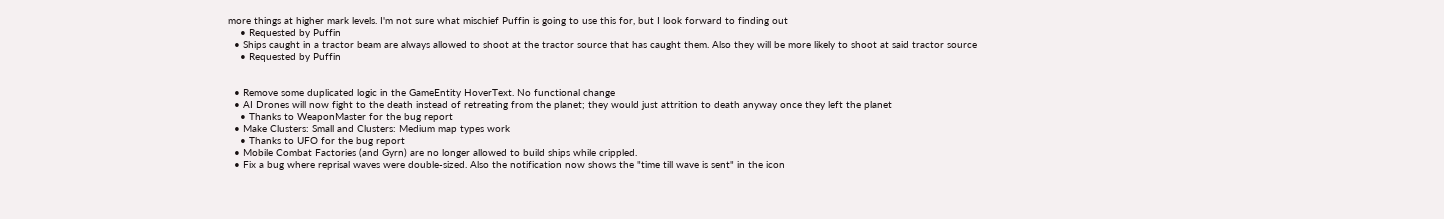more things at higher mark levels. I'm not sure what mischief Puffin is going to use this for, but I look forward to finding out
    • Requested by Puffin
  • Ships caught in a tractor beam are always allowed to shoot at the tractor source that has caught them. Also they will be more likely to shoot at said tractor source
    • Requested by Puffin


  • Remove some duplicated logic in the GameEntity HoverText. No functional change
  • AI Drones will now fight to the death instead of retreating from the planet; they would just attrition to death anyway once they left the planet
    • Thanks to WeaponMaster for the bug report
  • Make Clusters: Small and Clusters: Medium map types work
    • Thanks to UFO for the bug report
  • Mobile Combat Factories (and Gyrn) are no longer allowed to build ships while crippled.
  • Fix a bug where reprisal waves were double-sized. Also the notification now shows the "time till wave is sent" in the icon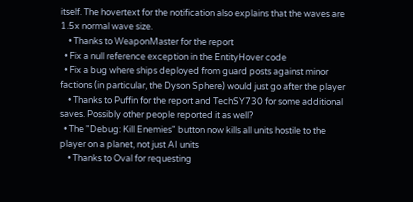itself. The hovertext for the notification also explains that the waves are 1.5x normal wave size.
    • Thanks to WeaponMaster for the report
  • Fix a null reference exception in the EntityHover code
  • Fix a bug where ships deployed from guard posts against minor factions (in particular, the Dyson Sphere) would just go after the player
    • Thanks to Puffin for the report and TechSY730 for some additional saves. Possibly other people reported it as well?
  • The "Debug: Kill Enemies" button now kills all units hostile to the player on a planet, not just AI units
    • Thanks to Oval for requesting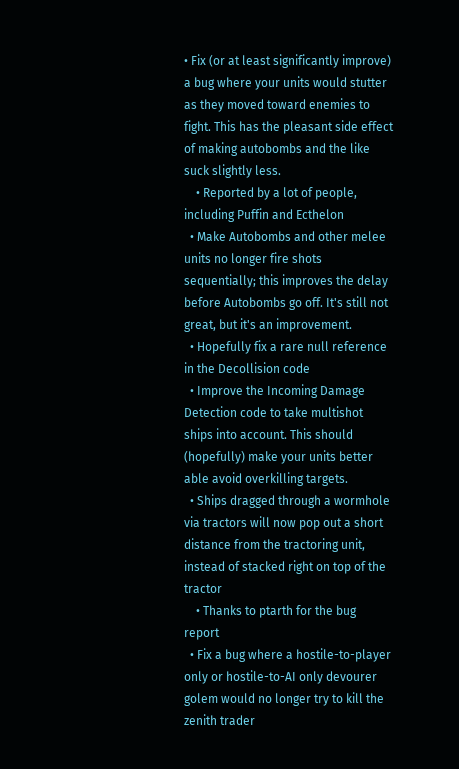• Fix (or at least significantly improve) a bug where your units would stutter as they moved toward enemies to fight. This has the pleasant side effect of making autobombs and the like suck slightly less.
    • Reported by a lot of people, including Puffin and Ecthelon
  • Make Autobombs and other melee units no longer fire shots sequentially; this improves the delay before Autobombs go off. It's still not great, but it's an improvement.
  • Hopefully fix a rare null reference in the Decollision code
  • Improve the Incoming Damage Detection code to take multishot ships into account. This should (hopefully) make your units better able avoid overkilling targets.
  • Ships dragged through a wormhole via tractors will now pop out a short distance from the tractoring unit, instead of stacked right on top of the tractor
    • Thanks to ptarth for the bug report
  • Fix a bug where a hostile-to-player only or hostile-to-AI only devourer golem would no longer try to kill the zenith trader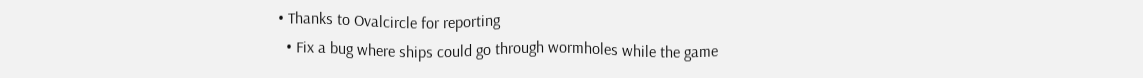• Thanks to Ovalcircle for reporting
  • Fix a bug where ships could go through wormholes while the game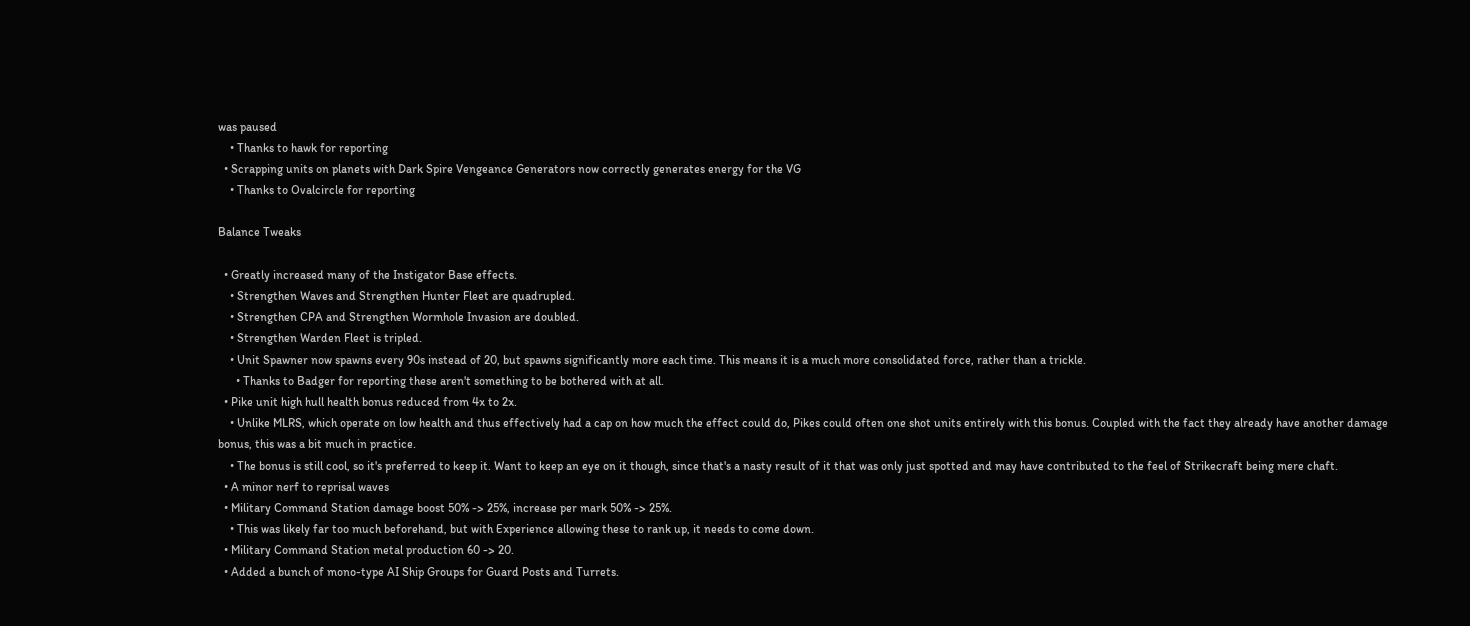was paused
    • Thanks to hawk for reporting
  • Scrapping units on planets with Dark Spire Vengeance Generators now correctly generates energy for the VG
    • Thanks to Ovalcircle for reporting

Balance Tweaks

  • Greatly increased many of the Instigator Base effects.
    • Strengthen Waves and Strengthen Hunter Fleet are quadrupled.
    • Strengthen CPA and Strengthen Wormhole Invasion are doubled.
    • Strengthen Warden Fleet is tripled.
    • Unit Spawner now spawns every 90s instead of 20, but spawns significantly more each time. This means it is a much more consolidated force, rather than a trickle.
      • Thanks to Badger for reporting these aren't something to be bothered with at all.
  • Pike unit high hull health bonus reduced from 4x to 2x.
    • Unlike MLRS, which operate on low health and thus effectively had a cap on how much the effect could do, Pikes could often one shot units entirely with this bonus. Coupled with the fact they already have another damage bonus, this was a bit much in practice.
    • The bonus is still cool, so it's preferred to keep it. Want to keep an eye on it though, since that's a nasty result of it that was only just spotted and may have contributed to the feel of Strikecraft being mere chaft.
  • A minor nerf to reprisal waves
  • Military Command Station damage boost 50% -> 25%, increase per mark 50% -> 25%.
    • This was likely far too much beforehand, but with Experience allowing these to rank up, it needs to come down.
  • Military Command Station metal production 60 -> 20.
  • Added a bunch of mono-type AI Ship Groups for Guard Posts and Turrets.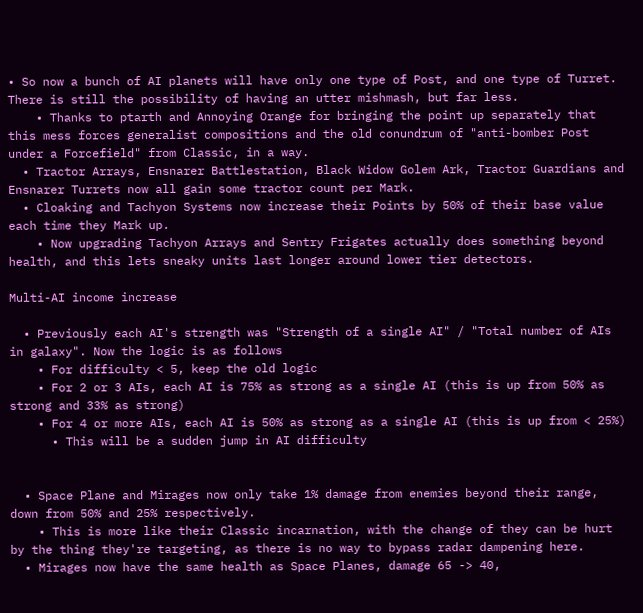• So now a bunch of AI planets will have only one type of Post, and one type of Turret. There is still the possibility of having an utter mishmash, but far less.
    • Thanks to ptarth and Annoying Orange for bringing the point up separately that this mess forces generalist compositions and the old conundrum of "anti-bomber Post under a Forcefield" from Classic, in a way.
  • Tractor Arrays, Ensnarer Battlestation, Black Widow Golem Ark, Tractor Guardians and Ensnarer Turrets now all gain some tractor count per Mark.
  • Cloaking and Tachyon Systems now increase their Points by 50% of their base value each time they Mark up.
    • Now upgrading Tachyon Arrays and Sentry Frigates actually does something beyond health, and this lets sneaky units last longer around lower tier detectors.

Multi-AI income increase

  • Previously each AI's strength was "Strength of a single AI" / "Total number of AIs in galaxy". Now the logic is as follows
    • For difficulty < 5, keep the old logic
    • For 2 or 3 AIs, each AI is 75% as strong as a single AI (this is up from 50% as strong and 33% as strong)
    • For 4 or more AIs, each AI is 50% as strong as a single AI (this is up from < 25%)
      • This will be a sudden jump in AI difficulty


  • Space Plane and Mirages now only take 1% damage from enemies beyond their range, down from 50% and 25% respectively.
    • This is more like their Classic incarnation, with the change of they can be hurt by the thing they're targeting, as there is no way to bypass radar dampening here.
  • Mirages now have the same health as Space Planes, damage 65 -> 40,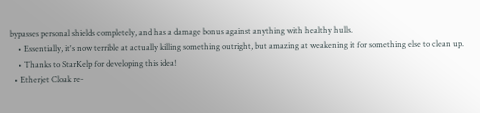bypasses personal shields completely, and has a damage bonus against anything with healthy hulls.
    • Essentially, it's now terrible at actually killing something outright, but amazing at weakening it for something else to clean up.
    • Thanks to StarKelp for developing this idea!
  • Etherjet Cloak re-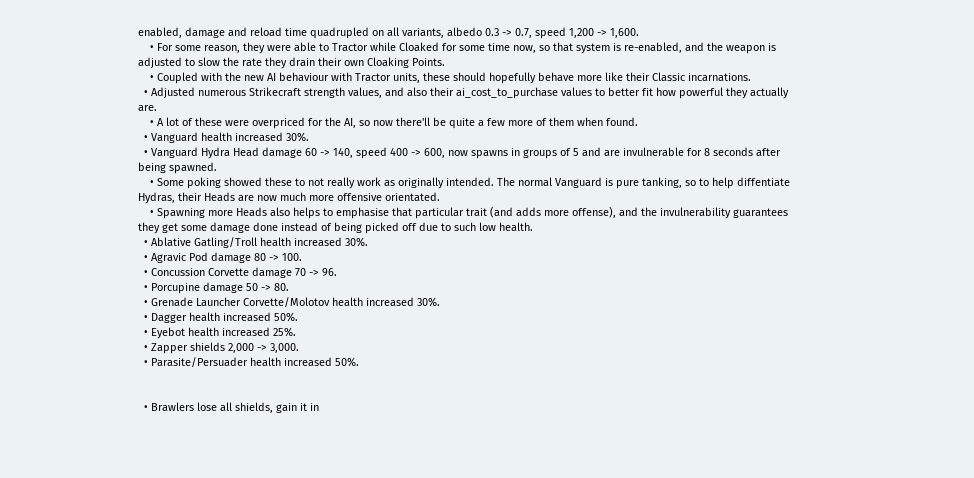enabled, damage and reload time quadrupled on all variants, albedo 0.3 -> 0.7, speed 1,200 -> 1,600.
    • For some reason, they were able to Tractor while Cloaked for some time now, so that system is re-enabled, and the weapon is adjusted to slow the rate they drain their own Cloaking Points.
    • Coupled with the new AI behaviour with Tractor units, these should hopefully behave more like their Classic incarnations.
  • Adjusted numerous Strikecraft strength values, and also their ai_cost_to_purchase values to better fit how powerful they actually are.
    • A lot of these were overpriced for the AI, so now there'll be quite a few more of them when found.
  • Vanguard health increased 30%.
  • Vanguard Hydra Head damage 60 -> 140, speed 400 -> 600, now spawns in groups of 5 and are invulnerable for 8 seconds after being spawned.
    • Some poking showed these to not really work as originally intended. The normal Vanguard is pure tanking, so to help diffentiate Hydras, their Heads are now much more offensive orientated.
    • Spawning more Heads also helps to emphasise that particular trait (and adds more offense), and the invulnerability guarantees they get some damage done instead of being picked off due to such low health.
  • Ablative Gatling/Troll health increased 30%.
  • Agravic Pod damage 80 -> 100.
  • Concussion Corvette damage 70 -> 96.
  • Porcupine damage 50 -> 80.
  • Grenade Launcher Corvette/Molotov health increased 30%.
  • Dagger health increased 50%.
  • Eyebot health increased 25%.
  • Zapper shields 2,000 -> 3,000.
  • Parasite/Persuader health increased 50%.


  • Brawlers lose all shields, gain it in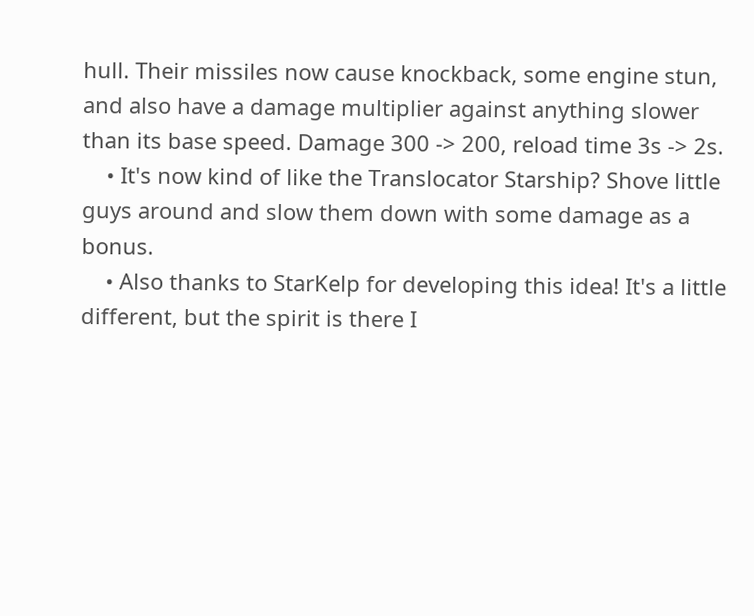hull. Their missiles now cause knockback, some engine stun, and also have a damage multiplier against anything slower than its base speed. Damage 300 -> 200, reload time 3s -> 2s.
    • It's now kind of like the Translocator Starship? Shove little guys around and slow them down with some damage as a bonus.
    • Also thanks to StarKelp for developing this idea! It's a little different, but the spirit is there I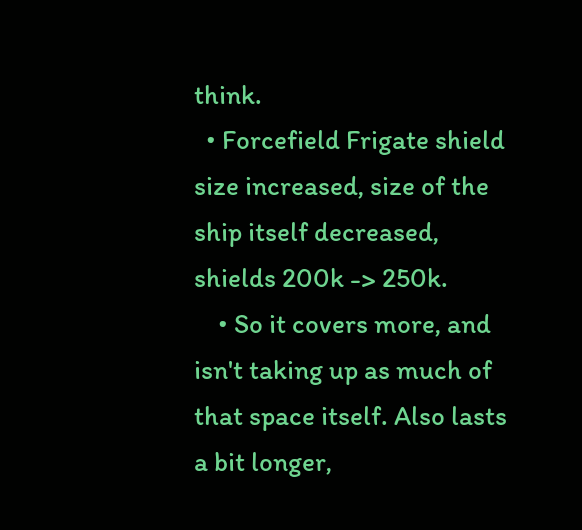think.
  • Forcefield Frigate shield size increased, size of the ship itself decreased, shields 200k -> 250k.
    • So it covers more, and isn't taking up as much of that space itself. Also lasts a bit longer,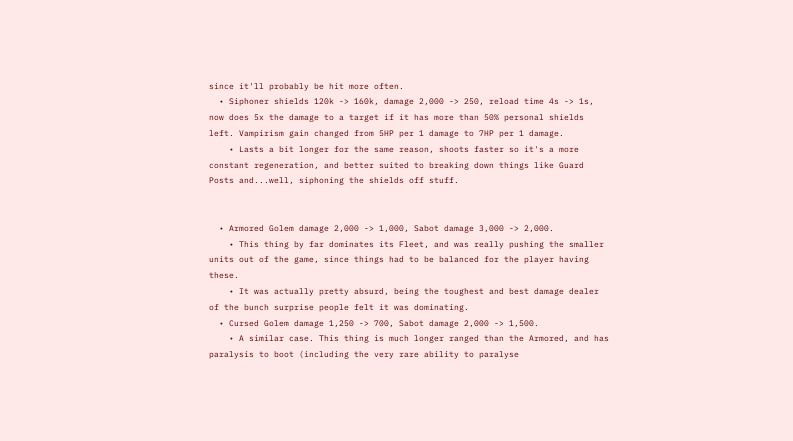since it'll probably be hit more often.
  • Siphoner shields 120k -> 160k, damage 2,000 -> 250, reload time 4s -> 1s, now does 5x the damage to a target if it has more than 50% personal shields left. Vampirism gain changed from 5HP per 1 damage to 7HP per 1 damage.
    • Lasts a bit longer for the same reason, shoots faster so it's a more constant regeneration, and better suited to breaking down things like Guard Posts and...well, siphoning the shields off stuff.


  • Armored Golem damage 2,000 -> 1,000, Sabot damage 3,000 -> 2,000.
    • This thing by far dominates its Fleet, and was really pushing the smaller units out of the game, since things had to be balanced for the player having these.
    • It was actually pretty absurd, being the toughest and best damage dealer of the bunch surprise people felt it was dominating.
  • Cursed Golem damage 1,250 -> 700, Sabot damage 2,000 -> 1,500.
    • A similar case. This thing is much longer ranged than the Armored, and has paralysis to boot (including the very rare ability to paralyse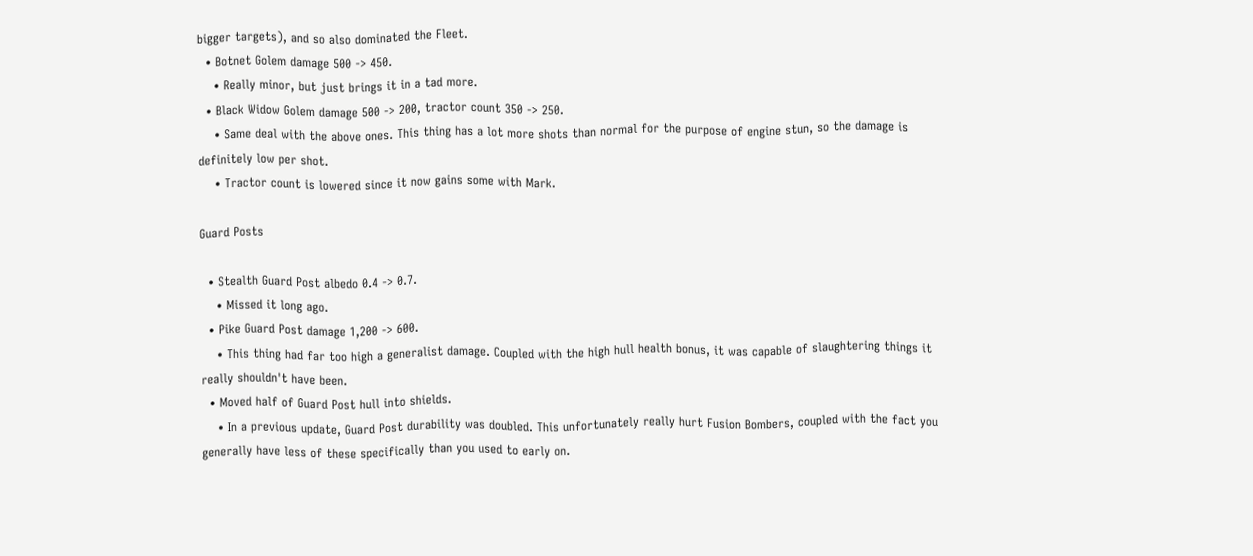bigger targets), and so also dominated the Fleet.
  • Botnet Golem damage 500 -> 450.
    • Really minor, but just brings it in a tad more.
  • Black Widow Golem damage 500 -> 200, tractor count 350 -> 250.
    • Same deal with the above ones. This thing has a lot more shots than normal for the purpose of engine stun, so the damage is definitely low per shot.
    • Tractor count is lowered since it now gains some with Mark.

Guard Posts

  • Stealth Guard Post albedo 0.4 -> 0.7.
    • Missed it long ago.
  • Pike Guard Post damage 1,200 -> 600.
    • This thing had far too high a generalist damage. Coupled with the high hull health bonus, it was capable of slaughtering things it really shouldn't have been.
  • Moved half of Guard Post hull into shields.
    • In a previous update, Guard Post durability was doubled. This unfortunately really hurt Fusion Bombers, coupled with the fact you generally have less of these specifically than you used to early on.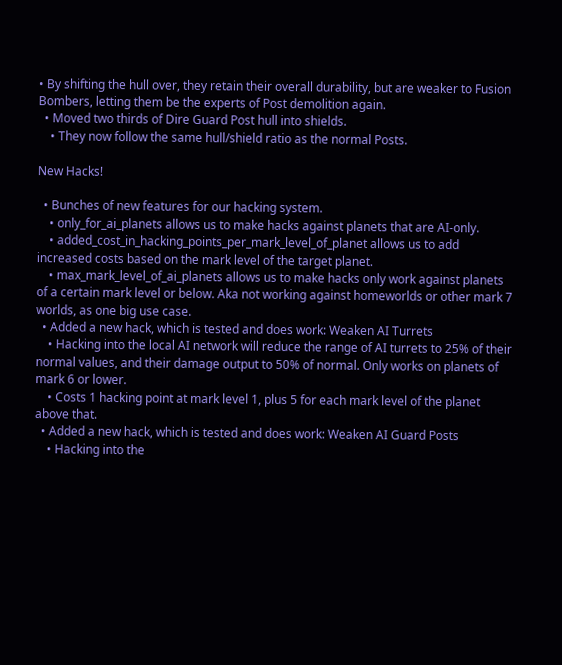• By shifting the hull over, they retain their overall durability, but are weaker to Fusion Bombers, letting them be the experts of Post demolition again.
  • Moved two thirds of Dire Guard Post hull into shields.
    • They now follow the same hull/shield ratio as the normal Posts.

New Hacks!

  • Bunches of new features for our hacking system.
    • only_for_ai_planets allows us to make hacks against planets that are AI-only.
    • added_cost_in_hacking_points_per_mark_level_of_planet allows us to add increased costs based on the mark level of the target planet.
    • max_mark_level_of_ai_planets allows us to make hacks only work against planets of a certain mark level or below. Aka not working against homeworlds or other mark 7 worlds, as one big use case.
  • Added a new hack, which is tested and does work: Weaken AI Turrets
    • Hacking into the local AI network will reduce the range of AI turrets to 25% of their normal values, and their damage output to 50% of normal. Only works on planets of mark 6 or lower.
    • Costs 1 hacking point at mark level 1, plus 5 for each mark level of the planet above that.
  • Added a new hack, which is tested and does work: Weaken AI Guard Posts
    • Hacking into the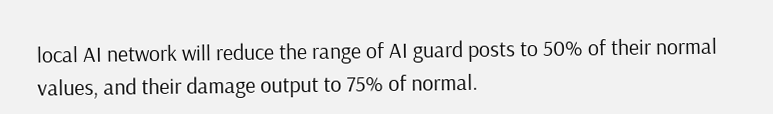local AI network will reduce the range of AI guard posts to 50% of their normal values, and their damage output to 75% of normal.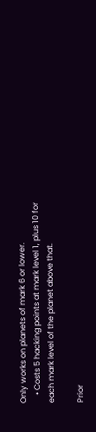Only works on planets of mark 6 or lower.
    • Costs 5 hacking points at mark level 1, plus 10 for each mark level of the planet above that.

Prior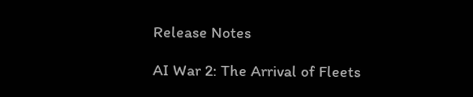Release Notes

AI War 2: The Arrival of Fleets